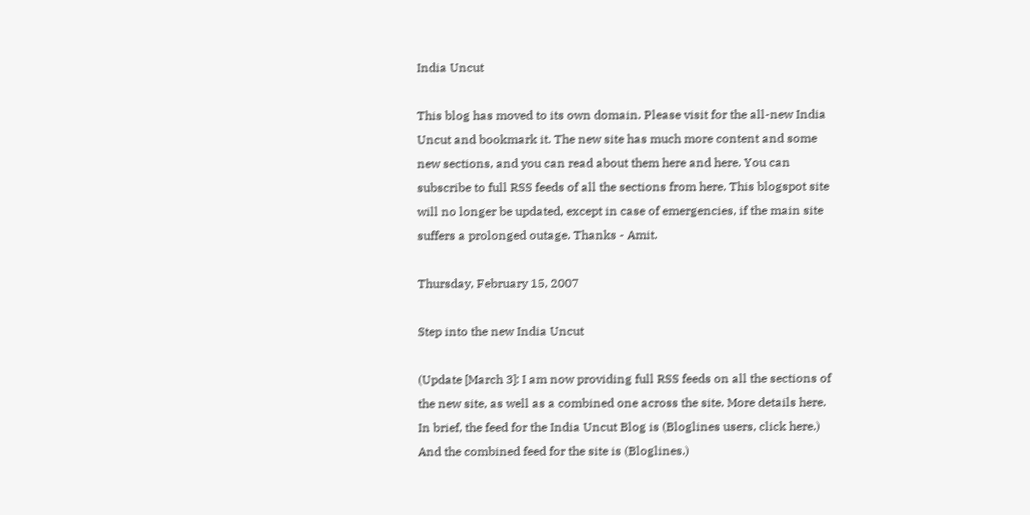India Uncut

This blog has moved to its own domain. Please visit for the all-new India Uncut and bookmark it. The new site has much more content and some new sections, and you can read about them here and here. You can subscribe to full RSS feeds of all the sections from here. This blogspot site will no longer be updated, except in case of emergencies, if the main site suffers a prolonged outage. Thanks - Amit.

Thursday, February 15, 2007

Step into the new India Uncut

(Update [March 3]: I am now providing full RSS feeds on all the sections of the new site, as well as a combined one across the site. More details here. In brief, the feed for the India Uncut Blog is (Bloglines users, click here.) And the combined feed for the site is (Bloglines.)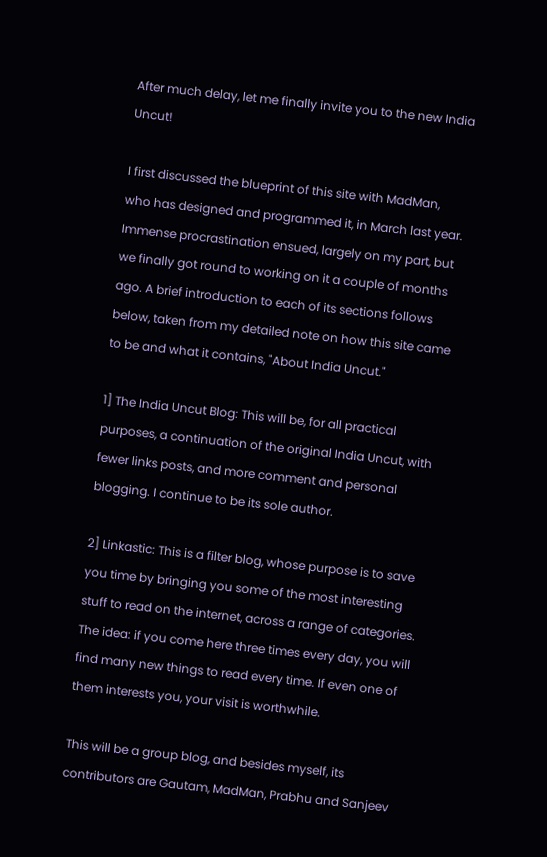After much delay, let me finally invite you to the new India Uncut!

I first discussed the blueprint of this site with MadMan, who has designed and programmed it, in March last year. Immense procrastination ensued, largely on my part, but we finally got round to working on it a couple of months ago. A brief introduction to each of its sections follows below, taken from my detailed note on how this site came to be and what it contains, "About India Uncut."

1] The India Uncut Blog: This will be, for all practical purposes, a continuation of the original India Uncut, with fewer links posts, and more comment and personal blogging. I continue to be its sole author.

2] Linkastic: This is a filter blog, whose purpose is to save you time by bringing you some of the most interesting stuff to read on the internet, across a range of categories. The idea: if you come here three times every day, you will find many new things to read every time. If even one of them interests you, your visit is worthwhile.

This will be a group blog, and besides myself, its contributors are Gautam, MadMan, Prabhu and Sanjeev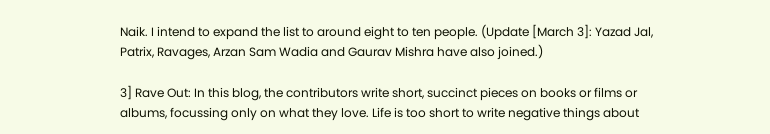Naik. I intend to expand the list to around eight to ten people. (Update [March 3]: Yazad Jal, Patrix, Ravages, Arzan Sam Wadia and Gaurav Mishra have also joined.)

3] Rave Out: In this blog, the contributors write short, succinct pieces on books or films or albums, focussing only on what they love. Life is too short to write negative things about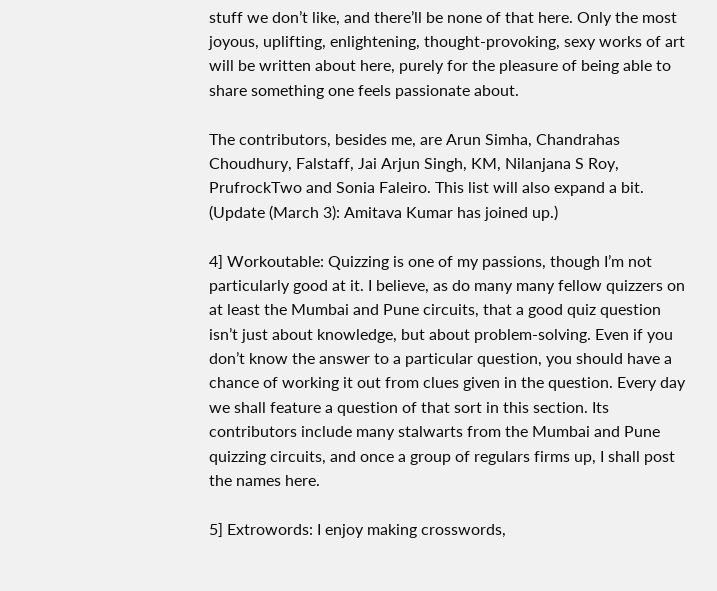stuff we don’t like, and there’ll be none of that here. Only the most joyous, uplifting, enlightening, thought-provoking, sexy works of art will be written about here, purely for the pleasure of being able to share something one feels passionate about.

The contributors, besides me, are Arun Simha, Chandrahas Choudhury, Falstaff, Jai Arjun Singh, KM, Nilanjana S Roy, PrufrockTwo and Sonia Faleiro. This list will also expand a bit. (Update (March 3): Amitava Kumar has joined up.)

4] Workoutable: Quizzing is one of my passions, though I’m not particularly good at it. I believe, as do many many fellow quizzers on at least the Mumbai and Pune circuits, that a good quiz question isn’t just about knowledge, but about problem-solving. Even if you don’t know the answer to a particular question, you should have a chance of working it out from clues given in the question. Every day we shall feature a question of that sort in this section. Its contributors include many stalwarts from the Mumbai and Pune quizzing circuits, and once a group of regulars firms up, I shall post the names here.

5] Extrowords: I enjoy making crosswords,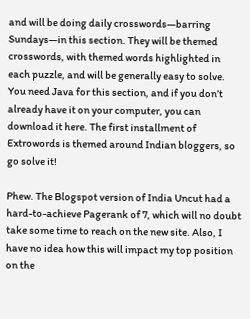and will be doing daily crosswords—barring Sundays—in this section. They will be themed crosswords, with themed words highlighted in each puzzle, and will be generally easy to solve. You need Java for this section, and if you don’t already have it on your computer, you can download it here. The first installment of Extrowords is themed around Indian bloggers, so go solve it!

Phew. The Blogspot version of India Uncut had a hard-to-achieve Pagerank of 7, which will no doubt take some time to reach on the new site. Also, I have no idea how this will impact my top position on the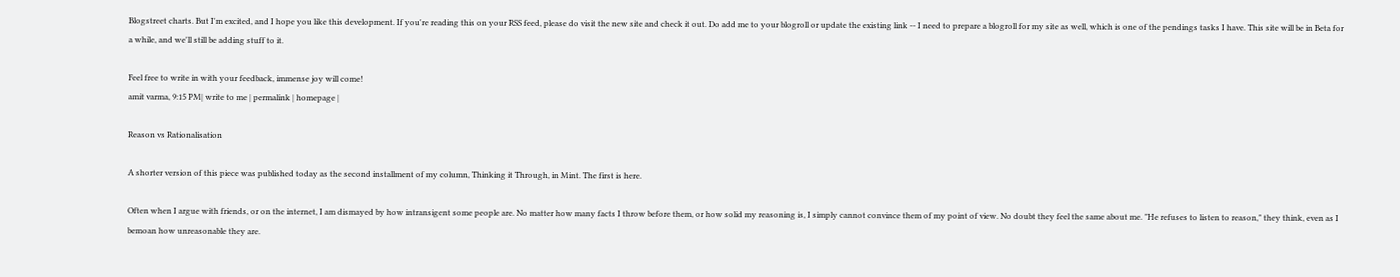Blogstreet charts. But I'm excited, and I hope you like this development. If you're reading this on your RSS feed, please do visit the new site and check it out. Do add me to your blogroll or update the existing link -- I need to prepare a blogroll for my site as well, which is one of the pendings tasks I have. This site will be in Beta for a while, and we'll still be adding stuff to it.

Feel free to write in with your feedback, immense joy will come!
amit varma, 9:15 PM| write to me | permalink | homepage |

Reason vs Rationalisation

A shorter version of this piece was published today as the second installment of my column, Thinking it Through, in Mint. The first is here.

Often when I argue with friends, or on the internet, I am dismayed by how intransigent some people are. No matter how many facts I throw before them, or how solid my reasoning is, I simply cannot convince them of my point of view. No doubt they feel the same about me. "He refuses to listen to reason," they think, even as I bemoan how unreasonable they are.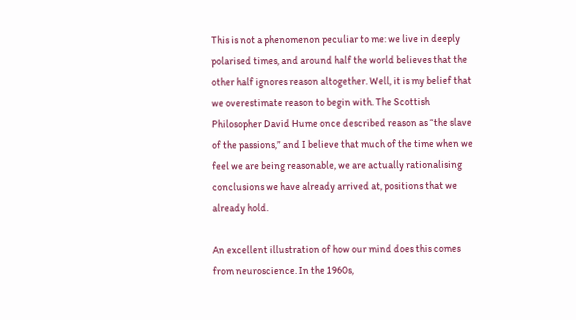This is not a phenomenon peculiar to me: we live in deeply polarised times, and around half the world believes that the other half ignores reason altogether. Well, it is my belief that we overestimate reason to begin with. The Scottish Philosopher David Hume once described reason as “the slave of the passions,” and I believe that much of the time when we feel we are being reasonable, we are actually rationalising conclusions we have already arrived at, positions that we already hold.

An excellent illustration of how our mind does this comes from neuroscience. In the 1960s,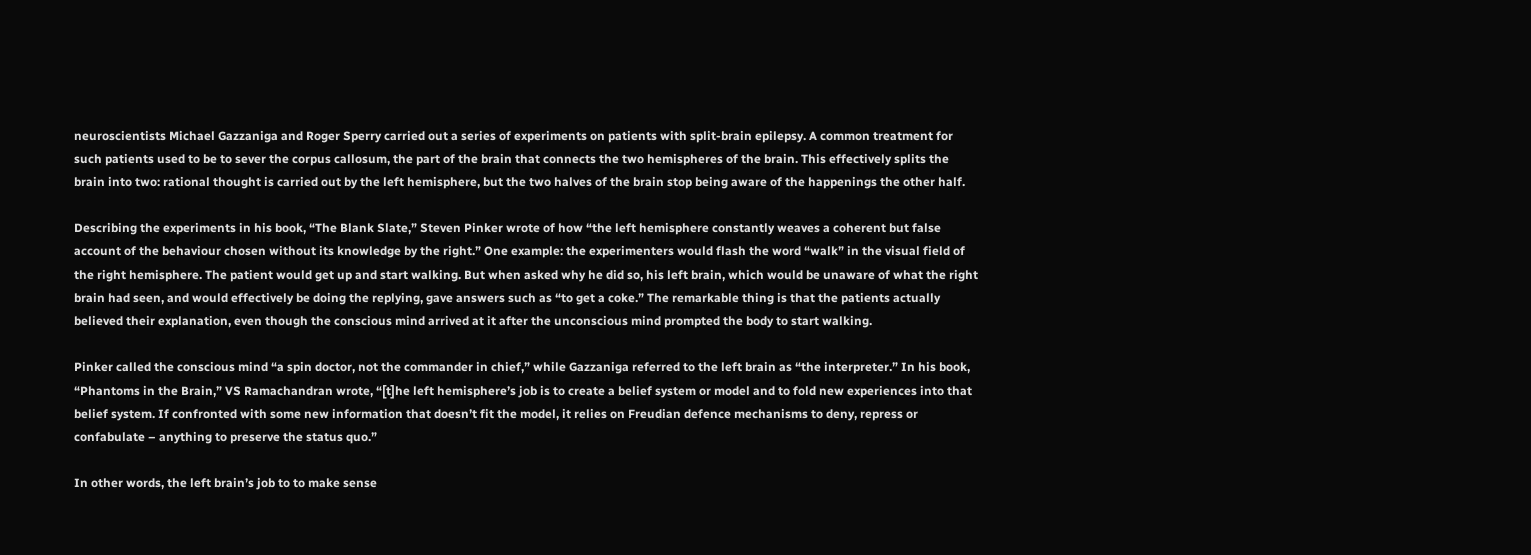neuroscientists Michael Gazzaniga and Roger Sperry carried out a series of experiments on patients with split-brain epilepsy. A common treatment for such patients used to be to sever the corpus callosum, the part of the brain that connects the two hemispheres of the brain. This effectively splits the brain into two: rational thought is carried out by the left hemisphere, but the two halves of the brain stop being aware of the happenings the other half.

Describing the experiments in his book, “The Blank Slate,” Steven Pinker wrote of how “the left hemisphere constantly weaves a coherent but false account of the behaviour chosen without its knowledge by the right.” One example: the experimenters would flash the word “walk” in the visual field of the right hemisphere. The patient would get up and start walking. But when asked why he did so, his left brain, which would be unaware of what the right brain had seen, and would effectively be doing the replying, gave answers such as “to get a coke.” The remarkable thing is that the patients actually believed their explanation, even though the conscious mind arrived at it after the unconscious mind prompted the body to start walking.

Pinker called the conscious mind “a spin doctor, not the commander in chief,” while Gazzaniga referred to the left brain as “the interpreter.” In his book, “Phantoms in the Brain,” VS Ramachandran wrote, “[t]he left hemisphere’s job is to create a belief system or model and to fold new experiences into that belief system. If confronted with some new information that doesn’t fit the model, it relies on Freudian defence mechanisms to deny, repress or confabulate – anything to preserve the status quo.”

In other words, the left brain’s job to to make sense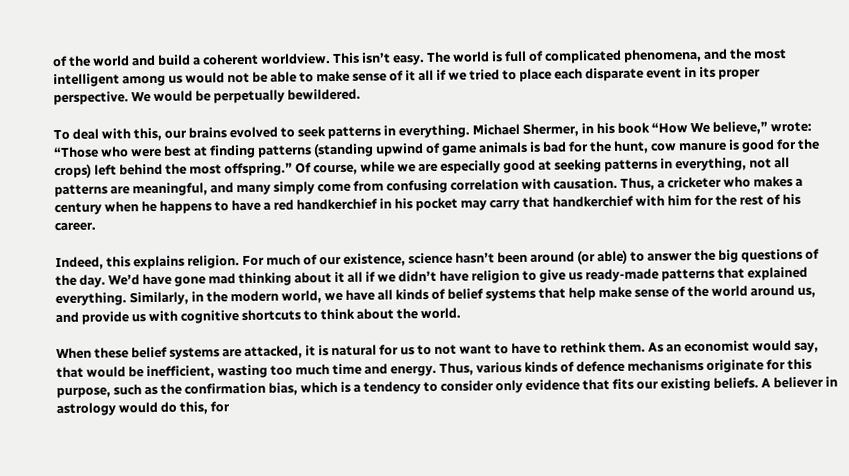of the world and build a coherent worldview. This isn’t easy. The world is full of complicated phenomena, and the most intelligent among us would not be able to make sense of it all if we tried to place each disparate event in its proper perspective. We would be perpetually bewildered.

To deal with this, our brains evolved to seek patterns in everything. Michael Shermer, in his book “How We believe,” wrote: “Those who were best at finding patterns (standing upwind of game animals is bad for the hunt, cow manure is good for the crops) left behind the most offspring.” Of course, while we are especially good at seeking patterns in everything, not all patterns are meaningful, and many simply come from confusing correlation with causation. Thus, a cricketer who makes a century when he happens to have a red handkerchief in his pocket may carry that handkerchief with him for the rest of his career.

Indeed, this explains religion. For much of our existence, science hasn’t been around (or able) to answer the big questions of the day. We’d have gone mad thinking about it all if we didn’t have religion to give us ready-made patterns that explained everything. Similarly, in the modern world, we have all kinds of belief systems that help make sense of the world around us, and provide us with cognitive shortcuts to think about the world.

When these belief systems are attacked, it is natural for us to not want to have to rethink them. As an economist would say, that would be inefficient, wasting too much time and energy. Thus, various kinds of defence mechanisms originate for this purpose, such as the confirmation bias, which is a tendency to consider only evidence that fits our existing beliefs. A believer in astrology would do this, for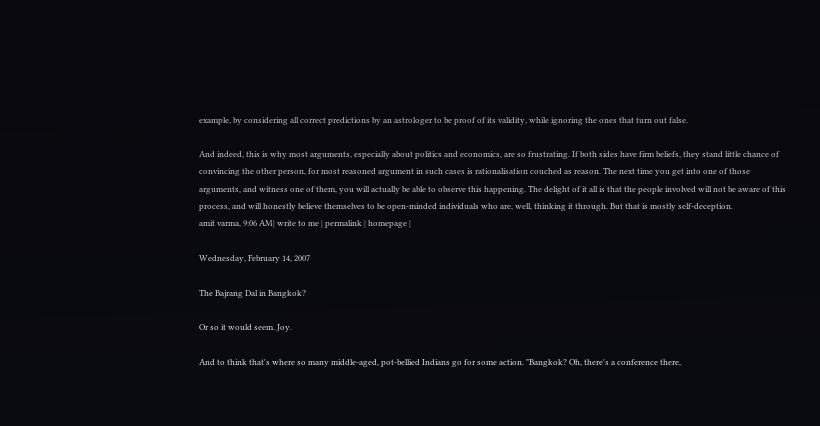example, by considering all correct predictions by an astrologer to be proof of its validity, while ignoring the ones that turn out false.

And indeed, this is why most arguments, especially about politics and economics, are so frustrating. If both sides have firm beliefs, they stand little chance of convincing the other person, for most reasoned argument in such cases is rationalisation couched as reason. The next time you get into one of those arguments, and witness one of them, you will actually be able to observe this happening. The delight of it all is that the people involved will not be aware of this process, and will honestly believe themselves to be open-minded individuals who are, well, thinking it through. But that is mostly self-deception.
amit varma, 9:06 AM| write to me | permalink | homepage |

Wednesday, February 14, 2007

The Bajrang Dal in Bangkok?

Or so it would seem. Joy.

And to think that's where so many middle-aged, pot-bellied Indians go for some action. "Bangkok? Oh, there's a conference there,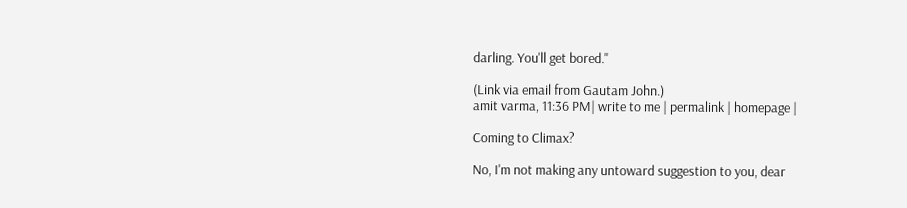darling. You'll get bored."

(Link via email from Gautam John.)
amit varma, 11:36 PM| write to me | permalink | homepage |

Coming to Climax?

No, I'm not making any untoward suggestion to you, dear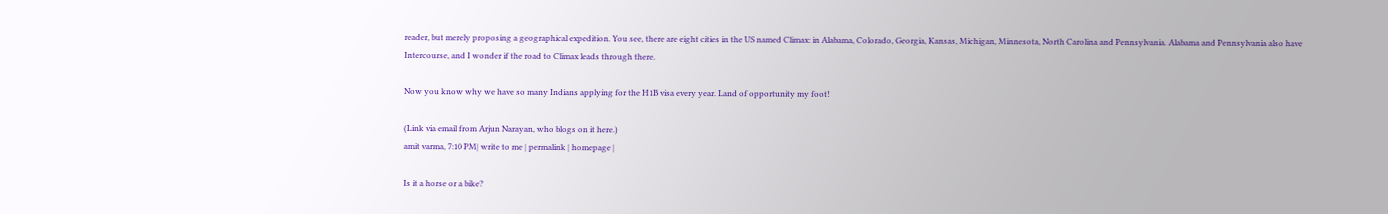reader, but merely proposing a geographical expedition. You see, there are eight cities in the US named Climax: in Alabama, Colorado, Georgia, Kansas, Michigan, Minnesota, North Carolina and Pennsylvania. Alabama and Pennsylvania also have Intercourse, and I wonder if the road to Climax leads through there.

Now you know why we have so many Indians applying for the H1B visa every year. Land of opportunity my foot!

(Link via email from Arjun Narayan, who blogs on it here.)
amit varma, 7:10 PM| write to me | permalink | homepage |

Is it a horse or a bike?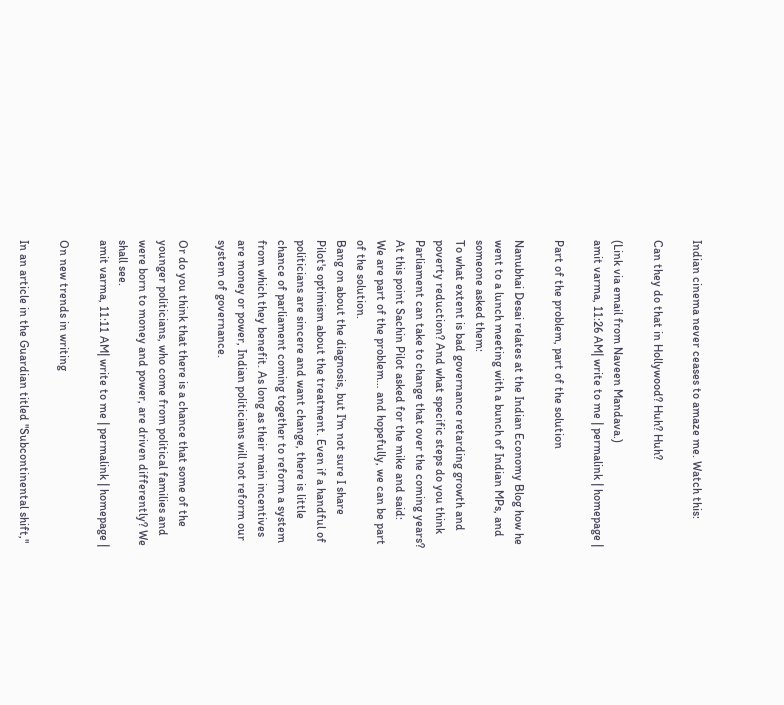Indian cinema never ceases to amaze me. Watch this:

Can they do that in Hollywood? Huh? Huh?

(Link via email from Naveen Mandava.)
amit varma, 11:26 AM| write to me | permalink | homepage |

Part of the problem, part of the solution

Nanubhai Desai relates at the Indian Economy Blog how he went to a lunch meeting with a bunch of Indian MPs, and someone asked them:
To what extent is bad governance retarding growth and poverty reduction? And what specific steps do you think Parliament can take to change that over the coming years?
At this point Sachin Pilot asked for the mike and said:
We are part of the problem… and hopefully, we can be part of the solution.
Bang on about the diagnosis, but I'm not sure I share Pilot's optimism about the treatment. Even if a handful of politicians are sincere and want change, there is little chance of parliament coming together to reform a system from which they benefit. As long as their main incentives are money or power, Indian politicians will not reform our system of governance.

Or do you think that there is a chance that some of the younger politicians, who come from political families and were born to money and power, are driven differently? We shall see.
amit varma, 11:11 AM| write to me | permalink | homepage |

On new trends in writing

In an article in the Guardian titled "Subcontinental shift,"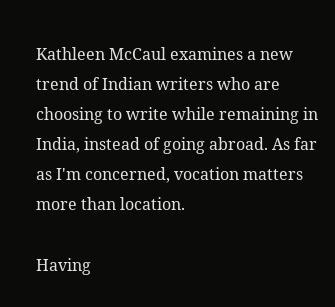Kathleen McCaul examines a new trend of Indian writers who are choosing to write while remaining in India, instead of going abroad. As far as I'm concerned, vocation matters more than location.

Having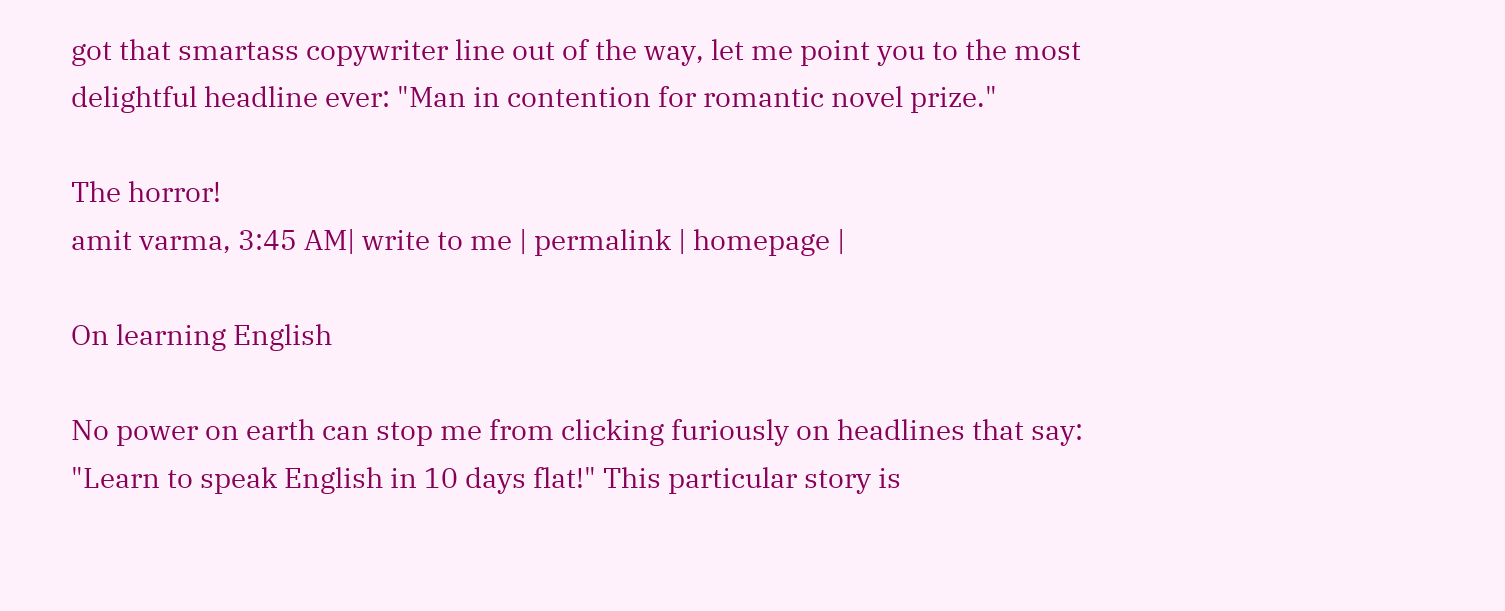got that smartass copywriter line out of the way, let me point you to the most delightful headline ever: "Man in contention for romantic novel prize."

The horror!
amit varma, 3:45 AM| write to me | permalink | homepage |

On learning English

No power on earth can stop me from clicking furiously on headlines that say: "Learn to speak English in 10 days flat!" This particular story is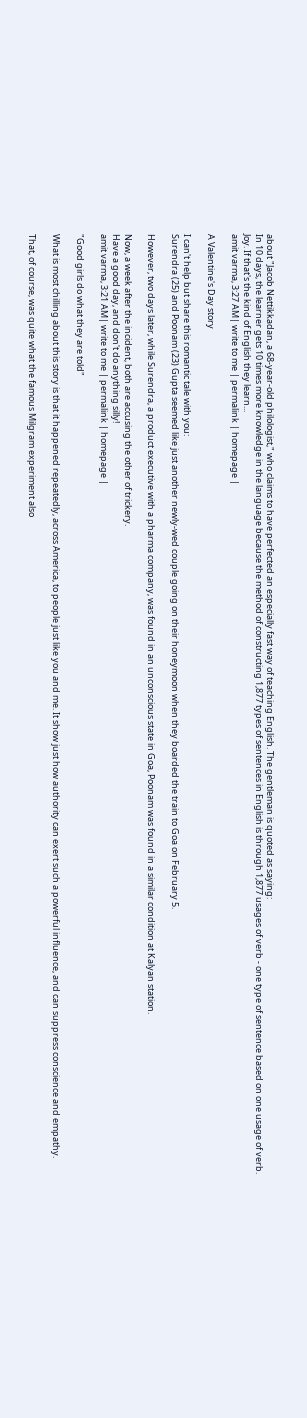about "Jacob Nettikkadan, a 68-year-old philologist," who claims to have perfected an especially fast way of teaching English. The gentleman is quoted as saying:
In 10 days, the learner gets 10 times more knowledge in the language because the method of constructing 1,877 types of sentences in English is through 1,877 usages of verb - one type of sentence based on one usage of verb.
Joy. If that's the kind of English they learn...
amit varma, 3:27 AM| write to me | permalink | homepage |

A Valentine's Day story

I can't help but share this romantic tale with you:
Surendra (25) and Poonam (23) Gupta seemed like just another newly-wed couple going on their honeymoon when they boarded the train to Goa on February 5.

However, two days later, while Surendra, a product executive with a pharma company, was found in an unconscious state in Goa, Poonam was found in a similar condition at Kalyan station.

Now, a week after the incident, both are accusing the other of trickery.
Have a good day, and don't do anything silly!
amit varma, 3:21 AM| write to me | permalink | homepage |

"Good girls do what they are told"

What is most chilling about this story is that it happened repeatedly, across America, to people just like you and me. It show just how authority can exert such a powerful influence, and can suppress conscience and empathy.

That, of course, was quite what the famous Milgram experiment also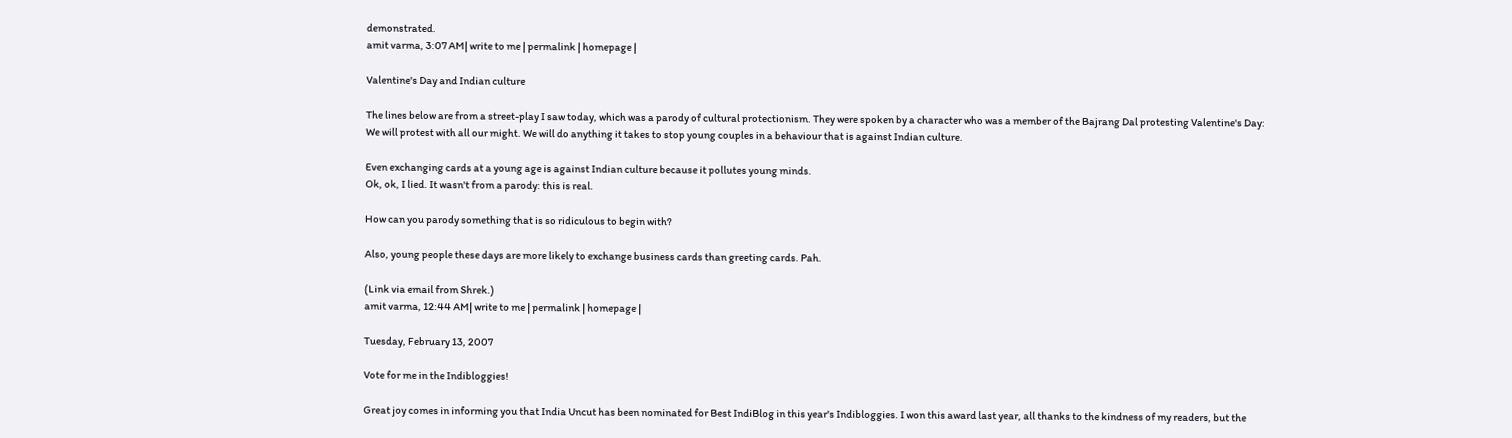demonstrated.
amit varma, 3:07 AM| write to me | permalink | homepage |

Valentine's Day and Indian culture

The lines below are from a street-play I saw today, which was a parody of cultural protectionism. They were spoken by a character who was a member of the Bajrang Dal protesting Valentine's Day:
We will protest with all our might. We will do anything it takes to stop young couples in a behaviour that is against Indian culture.

Even exchanging cards at a young age is against Indian culture because it pollutes young minds.
Ok, ok, I lied. It wasn't from a parody: this is real.

How can you parody something that is so ridiculous to begin with?

Also, young people these days are more likely to exchange business cards than greeting cards. Pah.

(Link via email from Shrek.)
amit varma, 12:44 AM| write to me | permalink | homepage |

Tuesday, February 13, 2007

Vote for me in the Indibloggies!

Great joy comes in informing you that India Uncut has been nominated for Best IndiBlog in this year's Indibloggies. I won this award last year, all thanks to the kindness of my readers, but the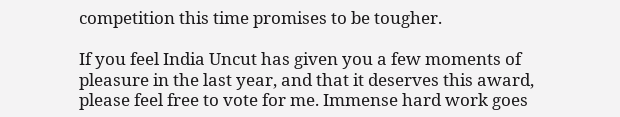competition this time promises to be tougher.

If you feel India Uncut has given you a few moments of pleasure in the last year, and that it deserves this award, please feel free to vote for me. Immense hard work goes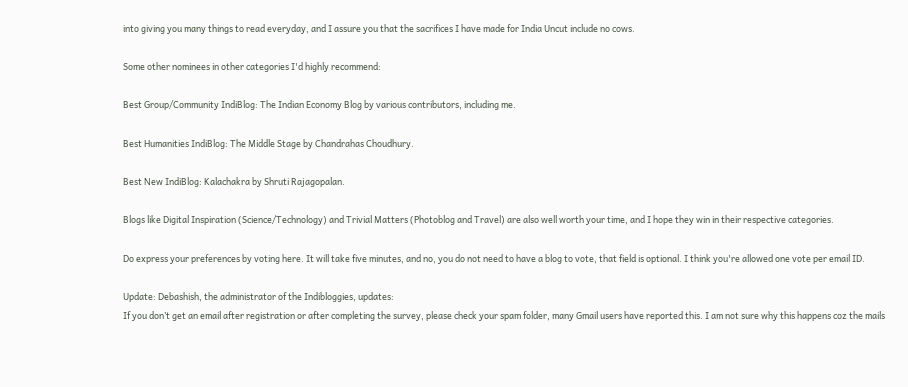into giving you many things to read everyday, and I assure you that the sacrifices I have made for India Uncut include no cows.

Some other nominees in other categories I'd highly recommend:

Best Group/Community IndiBlog: The Indian Economy Blog by various contributors, including me.

Best Humanities IndiBlog: The Middle Stage by Chandrahas Choudhury.

Best New IndiBlog: Kalachakra by Shruti Rajagopalan.

Blogs like Digital Inspiration (Science/Technology) and Trivial Matters (Photoblog and Travel) are also well worth your time, and I hope they win in their respective categories.

Do express your preferences by voting here. It will take five minutes, and no, you do not need to have a blog to vote, that field is optional. I think you're allowed one vote per email ID.

Update: Debashish, the administrator of the Indibloggies, updates:
If you don’t get an email after registration or after completing the survey, please check your spam folder, many Gmail users have reported this. I am not sure why this happens coz the mails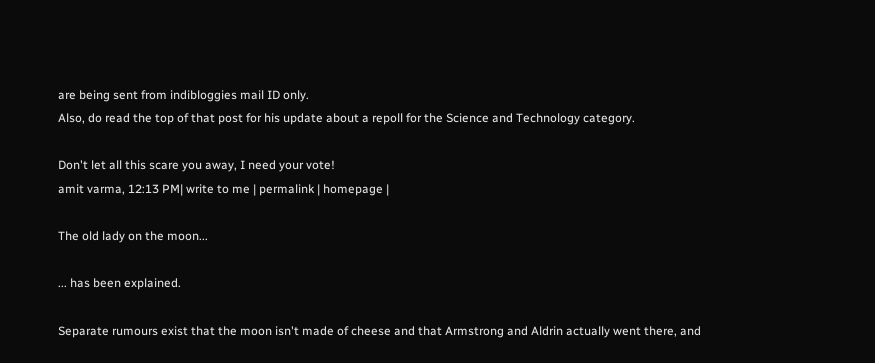are being sent from indibloggies mail ID only.
Also, do read the top of that post for his update about a repoll for the Science and Technology category.

Don't let all this scare you away, I need your vote!
amit varma, 12:13 PM| write to me | permalink | homepage |

The old lady on the moon...

... has been explained.

Separate rumours exist that the moon isn't made of cheese and that Armstrong and Aldrin actually went there, and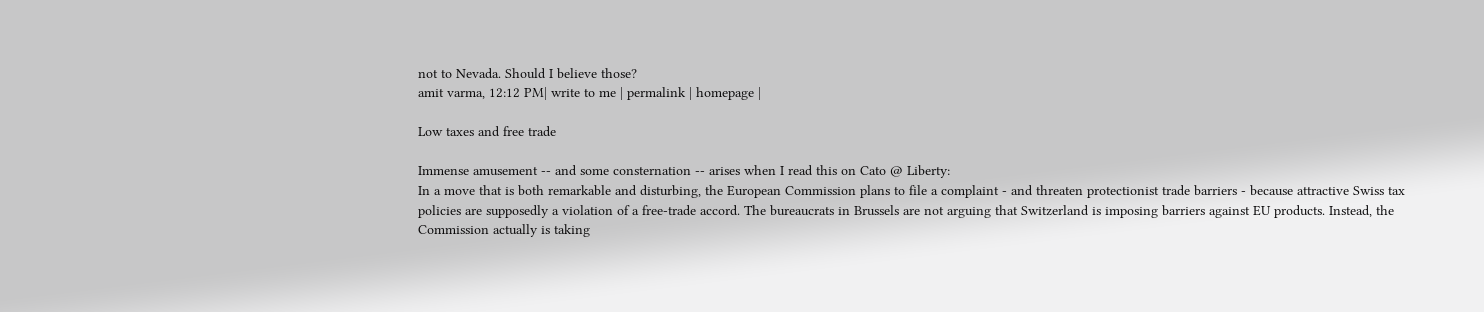not to Nevada. Should I believe those?
amit varma, 12:12 PM| write to me | permalink | homepage |

Low taxes and free trade

Immense amusement -- and some consternation -- arises when I read this on Cato @ Liberty:
In a move that is both remarkable and disturbing, the European Commission plans to file a complaint - and threaten protectionist trade barriers - because attractive Swiss tax policies are supposedly a violation of a free-trade accord. The bureaucrats in Brussels are not arguing that Switzerland is imposing barriers against EU products. Instead, the Commission actually is taking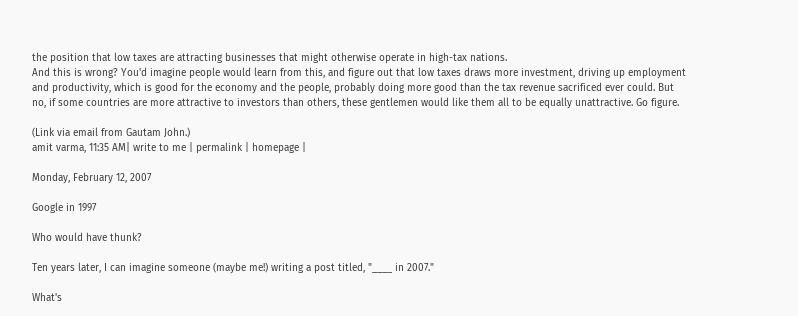the position that low taxes are attracting businesses that might otherwise operate in high-tax nations.
And this is wrong? You'd imagine people would learn from this, and figure out that low taxes draws more investment, driving up employment and productivity, which is good for the economy and the people, probably doing more good than the tax revenue sacrificed ever could. But no, if some countries are more attractive to investors than others, these gentlemen would like them all to be equally unattractive. Go figure.

(Link via email from Gautam John.)
amit varma, 11:35 AM| write to me | permalink | homepage |

Monday, February 12, 2007

Google in 1997

Who would have thunk?

Ten years later, I can imagine someone (maybe me!) writing a post titled, "____ in 2007."

What's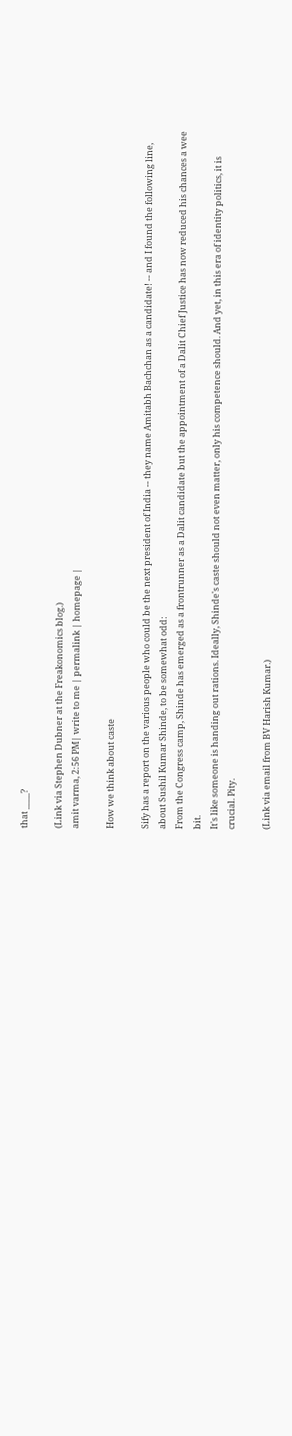that ____?

(Link via Stephen Dubner at the Freakonomics blog.)
amit varma, 2:56 PM| write to me | permalink | homepage |

How we think about caste

Sify has a report on the various people who could be the next president of India -- they name Amitabh Bachchan as a candidate! -- and I found the following line, about Sushil Kumar Shinde, to be somewhat odd:
From the Congress camp, Shinde has emerged as a frontrunner as a Dalit candidate but the appointment of a Dalit Chief Justice has now reduced his chances a wee bit.
It's like someone is handing out rations. Ideally, Shinde's caste should not even matter, only his competence should. And yet, in this era of identity politics, it is crucial. Pity.

(Link via email from BV Harish Kumar.)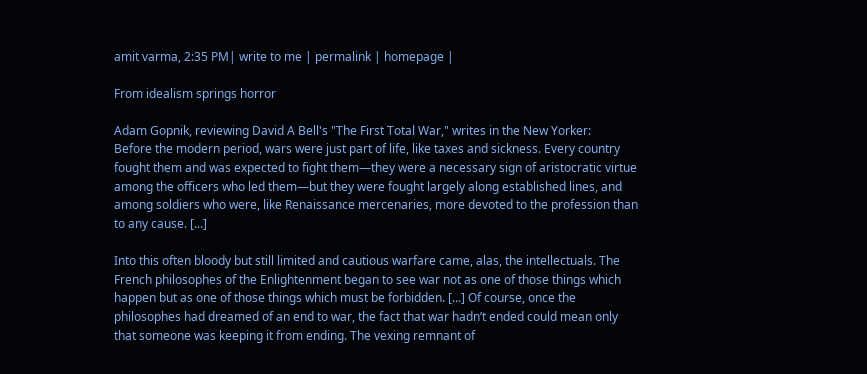amit varma, 2:35 PM| write to me | permalink | homepage |

From idealism springs horror

Adam Gopnik, reviewing David A Bell's "The First Total War," writes in the New Yorker:
Before the modern period, wars were just part of life, like taxes and sickness. Every country fought them and was expected to fight them—they were a necessary sign of aristocratic virtue among the officers who led them—but they were fought largely along established lines, and among soldiers who were, like Renaissance mercenaries, more devoted to the profession than to any cause. [...]

Into this often bloody but still limited and cautious warfare came, alas, the intellectuals. The French philosophes of the Enlightenment began to see war not as one of those things which happen but as one of those things which must be forbidden. [...] Of course, once the philosophes had dreamed of an end to war, the fact that war hadn’t ended could mean only that someone was keeping it from ending. The vexing remnant of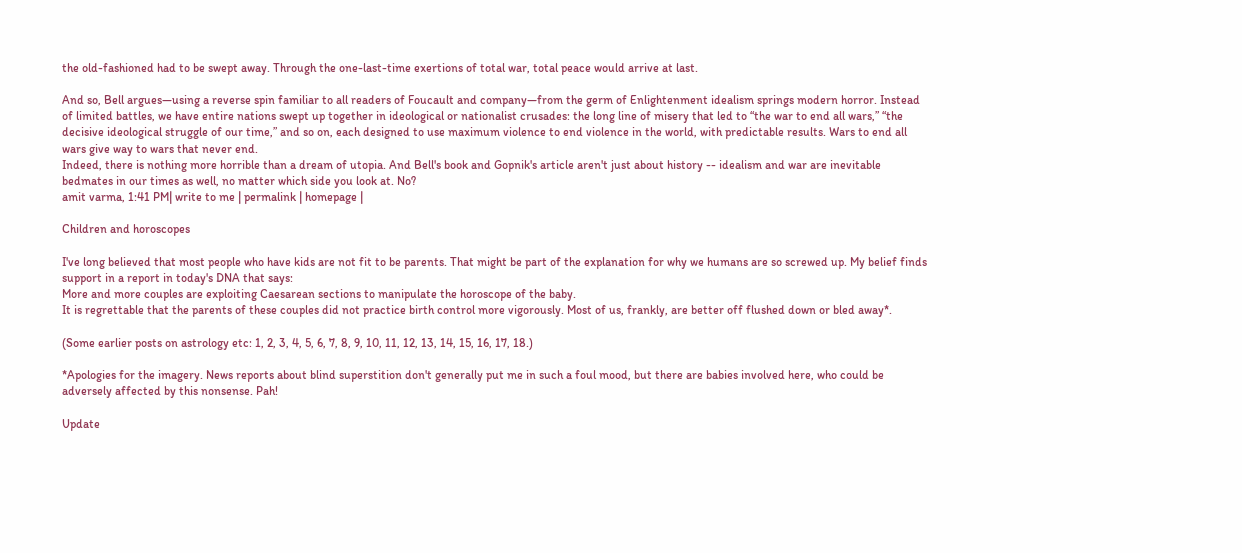the old-fashioned had to be swept away. Through the one-last-time exertions of total war, total peace would arrive at last.

And so, Bell argues—using a reverse spin familiar to all readers of Foucault and company—from the germ of Enlightenment idealism springs modern horror. Instead of limited battles, we have entire nations swept up together in ideological or nationalist crusades: the long line of misery that led to “the war to end all wars,” “the decisive ideological struggle of our time,” and so on, each designed to use maximum violence to end violence in the world, with predictable results. Wars to end all wars give way to wars that never end.
Indeed, there is nothing more horrible than a dream of utopia. And Bell's book and Gopnik's article aren't just about history -- idealism and war are inevitable bedmates in our times as well, no matter which side you look at. No?
amit varma, 1:41 PM| write to me | permalink | homepage |

Children and horoscopes

I've long believed that most people who have kids are not fit to be parents. That might be part of the explanation for why we humans are so screwed up. My belief finds support in a report in today's DNA that says:
More and more couples are exploiting Caesarean sections to manipulate the horoscope of the baby.
It is regrettable that the parents of these couples did not practice birth control more vigorously. Most of us, frankly, are better off flushed down or bled away*.

(Some earlier posts on astrology etc: 1, 2, 3, 4, 5, 6, 7, 8, 9, 10, 11, 12, 13, 14, 15, 16, 17, 18.)

*Apologies for the imagery. News reports about blind superstition don't generally put me in such a foul mood, but there are babies involved here, who could be adversely affected by this nonsense. Pah!

Update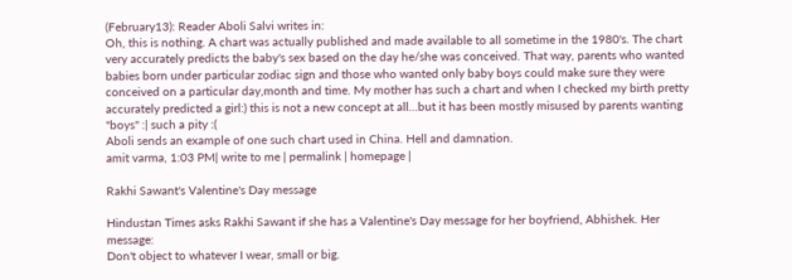(February13): Reader Aboli Salvi writes in:
Oh, this is nothing. A chart was actually published and made available to all sometime in the 1980's. The chart very accurately predicts the baby's sex based on the day he/she was conceived. That way, parents who wanted babies born under particular zodiac sign and those who wanted only baby boys could make sure they were conceived on a particular day,month and time. My mother has such a chart and when I checked my birth pretty accurately predicted a girl:) this is not a new concept at all...but it has been mostly misused by parents wanting "boys" :| such a pity :(
Aboli sends an example of one such chart used in China. Hell and damnation.
amit varma, 1:03 PM| write to me | permalink | homepage |

Rakhi Sawant's Valentine's Day message

Hindustan Times asks Rakhi Sawant if she has a Valentine's Day message for her boyfriend, Abhishek. Her message:
Don't object to whatever I wear, small or big.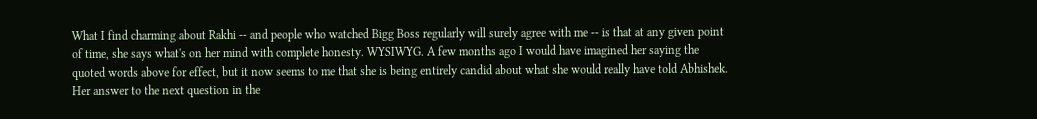What I find charming about Rakhi -- and people who watched Bigg Boss regularly will surely agree with me -- is that at any given point of time, she says what's on her mind with complete honesty. WYSIWYG. A few months ago I would have imagined her saying the quoted words above for effect, but it now seems to me that she is being entirely candid about what she would really have told Abhishek. Her answer to the next question in the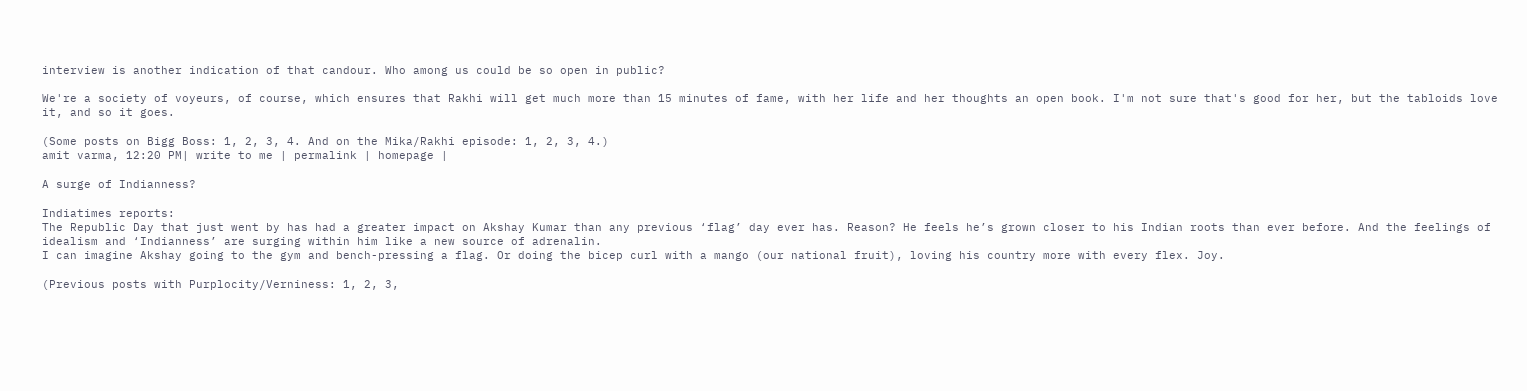interview is another indication of that candour. Who among us could be so open in public?

We're a society of voyeurs, of course, which ensures that Rakhi will get much more than 15 minutes of fame, with her life and her thoughts an open book. I'm not sure that's good for her, but the tabloids love it, and so it goes.

(Some posts on Bigg Boss: 1, 2, 3, 4. And on the Mika/Rakhi episode: 1, 2, 3, 4.)
amit varma, 12:20 PM| write to me | permalink | homepage |

A surge of Indianness?

Indiatimes reports:
The Republic Day that just went by has had a greater impact on Akshay Kumar than any previous ‘flag’ day ever has. Reason? He feels he’s grown closer to his Indian roots than ever before. And the feelings of idealism and ‘Indianness’ are surging within him like a new source of adrenalin.
I can imagine Akshay going to the gym and bench-pressing a flag. Or doing the bicep curl with a mango (our national fruit), loving his country more with every flex. Joy.

(Previous posts with Purplocity/Verniness: 1, 2, 3,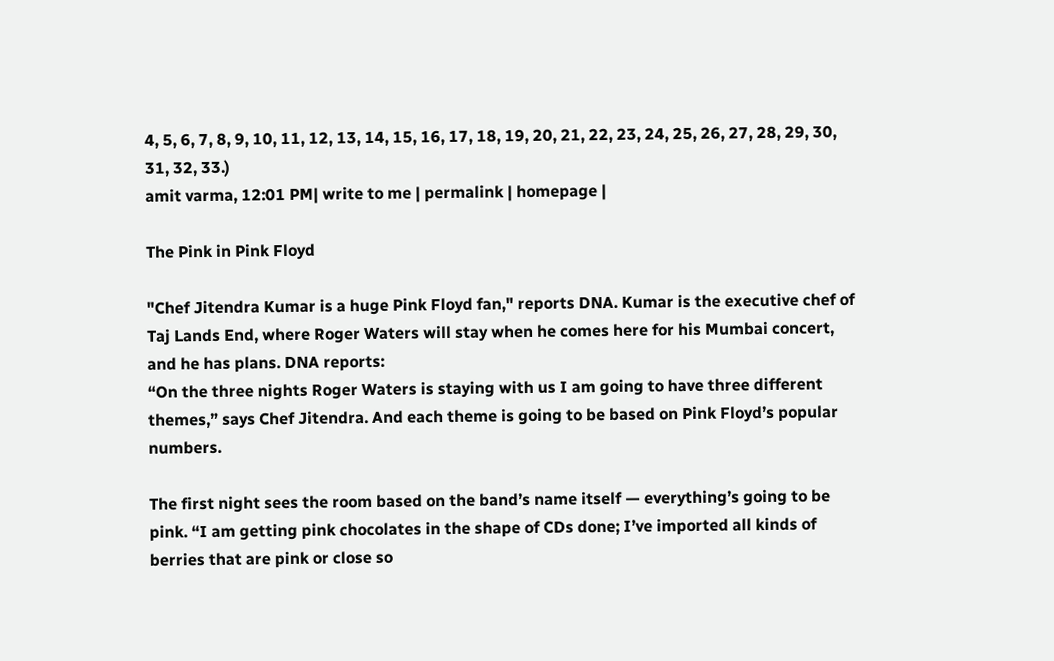4, 5, 6, 7, 8, 9, 10, 11, 12, 13, 14, 15, 16, 17, 18, 19, 20, 21, 22, 23, 24, 25, 26, 27, 28, 29, 30, 31, 32, 33.)
amit varma, 12:01 PM| write to me | permalink | homepage |

The Pink in Pink Floyd

"Chef Jitendra Kumar is a huge Pink Floyd fan," reports DNA. Kumar is the executive chef of Taj Lands End, where Roger Waters will stay when he comes here for his Mumbai concert, and he has plans. DNA reports:
“On the three nights Roger Waters is staying with us I am going to have three different themes,” says Chef Jitendra. And each theme is going to be based on Pink Floyd’s popular numbers.

The first night sees the room based on the band’s name itself — everything’s going to be pink. “I am getting pink chocolates in the shape of CDs done; I’ve imported all kinds of berries that are pink or close so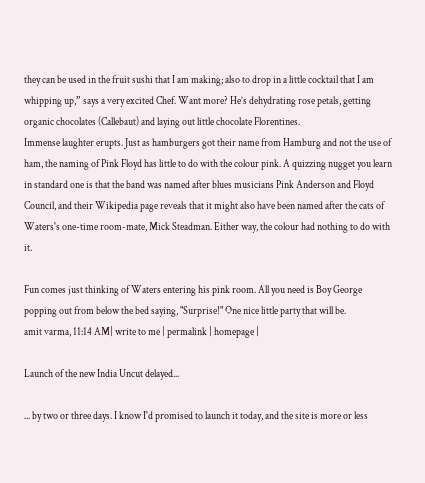they can be used in the fruit sushi that I am making; also to drop in a little cocktail that I am whipping up,” says a very excited Chef. Want more? He’s dehydrating rose petals, getting organic chocolates (Callebaut) and laying out little chocolate Florentines.
Immense laughter erupts. Just as hamburgers got their name from Hamburg and not the use of ham, the naming of Pink Floyd has little to do with the colour pink. A quizzing nugget you learn in standard one is that the band was named after blues musicians Pink Anderson and Floyd Council, and their Wikipedia page reveals that it might also have been named after the cats of Waters's one-time room-mate, Mick Steadman. Either way, the colour had nothing to do with it.

Fun comes just thinking of Waters entering his pink room. All you need is Boy George popping out from below the bed saying, "Surprise!" One nice little party that will be.
amit varma, 11:14 AM| write to me | permalink | homepage |

Launch of the new India Uncut delayed...

... by two or three days. I know I'd promised to launch it today, and the site is more or less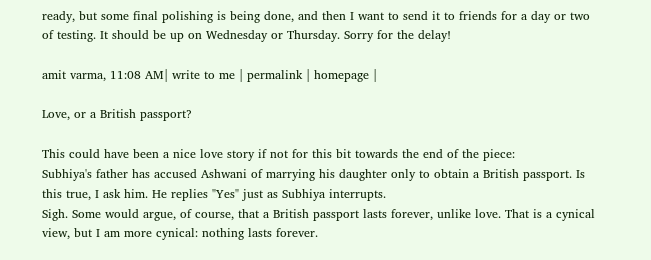ready, but some final polishing is being done, and then I want to send it to friends for a day or two of testing. It should be up on Wednesday or Thursday. Sorry for the delay!

amit varma, 11:08 AM| write to me | permalink | homepage |

Love, or a British passport?

This could have been a nice love story if not for this bit towards the end of the piece:
Subhiya's father has accused Ashwani of marrying his daughter only to obtain a British passport. Is this true, I ask him. He replies "Yes" just as Subhiya interrupts.
Sigh. Some would argue, of course, that a British passport lasts forever, unlike love. That is a cynical view, but I am more cynical: nothing lasts forever.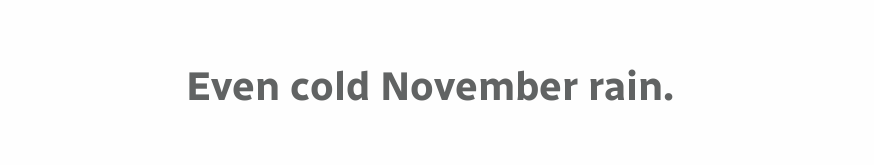Even cold November rain.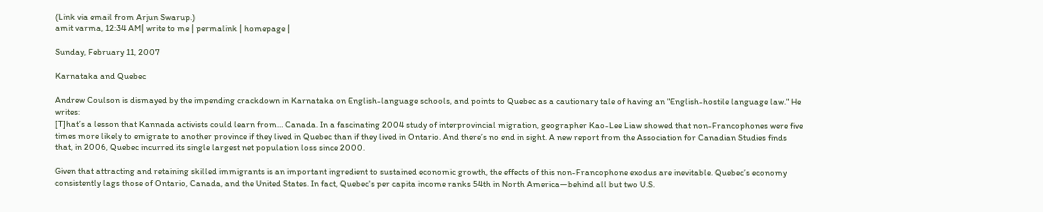(Link via email from Arjun Swarup.)
amit varma, 12:34 AM| write to me | permalink | homepage |

Sunday, February 11, 2007

Karnataka and Quebec

Andrew Coulson is dismayed by the impending crackdown in Karnataka on English-language schools, and points to Quebec as a cautionary tale of having an "English-hostile language law." He writes:
[T]hat’s a lesson that Kannada activists could learn from… Canada. In a fascinating 2004 study of interprovincial migration, geographer Kao-Lee Liaw showed that non-Francophones were five times more likely to emigrate to another province if they lived in Quebec than if they lived in Ontario. And there’s no end in sight. A new report from the Association for Canadian Studies finds that, in 2006, Quebec incurred its single largest net population loss since 2000.

Given that attracting and retaining skilled immigrants is an important ingredient to sustained economic growth, the effects of this non-Francophone exodus are inevitable. Quebec’s economy consistently lags those of Ontario, Canada, and the United States. In fact, Quebec's per capita income ranks 54th in North America—behind all but two U.S.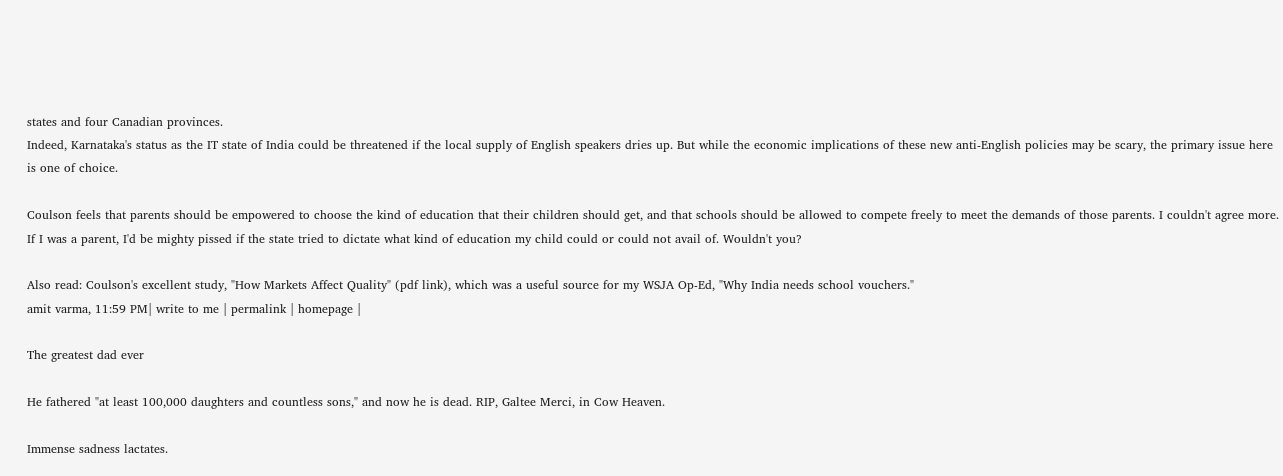states and four Canadian provinces.
Indeed, Karnataka's status as the IT state of India could be threatened if the local supply of English speakers dries up. But while the economic implications of these new anti-English policies may be scary, the primary issue here is one of choice.

Coulson feels that parents should be empowered to choose the kind of education that their children should get, and that schools should be allowed to compete freely to meet the demands of those parents. I couldn't agree more. If I was a parent, I'd be mighty pissed if the state tried to dictate what kind of education my child could or could not avail of. Wouldn't you?

Also read: Coulson's excellent study, "How Markets Affect Quality" (pdf link), which was a useful source for my WSJA Op-Ed, "Why India needs school vouchers."
amit varma, 11:59 PM| write to me | permalink | homepage |

The greatest dad ever

He fathered "at least 100,000 daughters and countless sons," and now he is dead. RIP, Galtee Merci, in Cow Heaven.

Immense sadness lactates.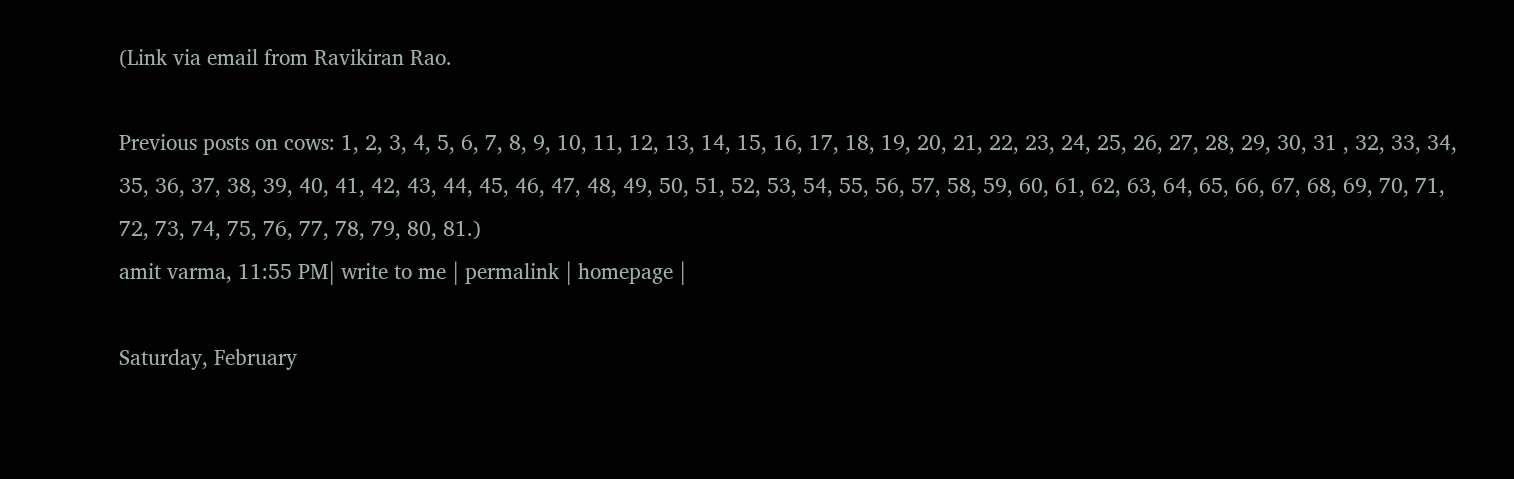(Link via email from Ravikiran Rao.

Previous posts on cows: 1, 2, 3, 4, 5, 6, 7, 8, 9, 10, 11, 12, 13, 14, 15, 16, 17, 18, 19, 20, 21, 22, 23, 24, 25, 26, 27, 28, 29, 30, 31 , 32, 33, 34, 35, 36, 37, 38, 39, 40, 41, 42, 43, 44, 45, 46, 47, 48, 49, 50, 51, 52, 53, 54, 55, 56, 57, 58, 59, 60, 61, 62, 63, 64, 65, 66, 67, 68, 69, 70, 71, 72, 73, 74, 75, 76, 77, 78, 79, 80, 81.)
amit varma, 11:55 PM| write to me | permalink | homepage |

Saturday, February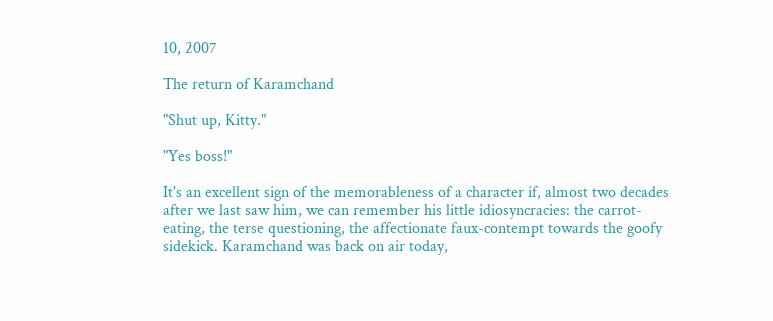10, 2007

The return of Karamchand

"Shut up, Kitty."

"Yes boss!"

It's an excellent sign of the memorableness of a character if, almost two decades after we last saw him, we can remember his little idiosyncracies: the carrot-eating, the terse questioning, the affectionate faux-contempt towards the goofy sidekick. Karamchand was back on air today,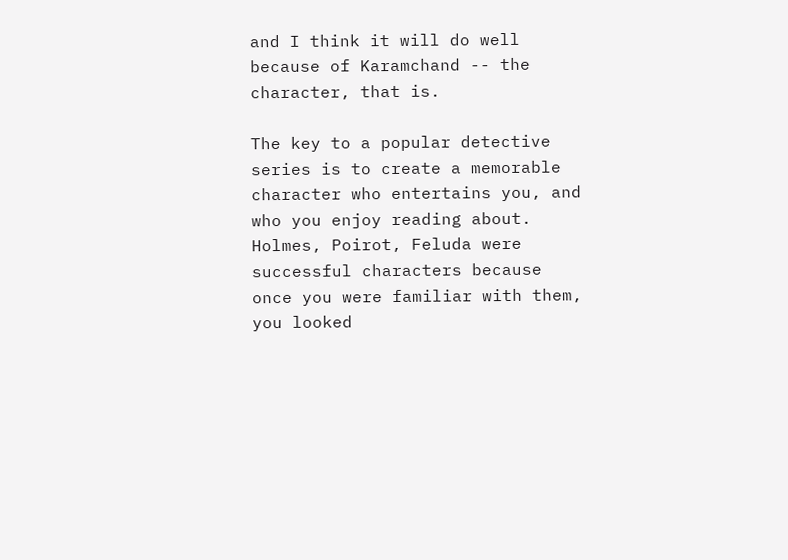and I think it will do well because of Karamchand -- the character, that is.

The key to a popular detective series is to create a memorable character who entertains you, and who you enjoy reading about. Holmes, Poirot, Feluda were successful characters because once you were familiar with them, you looked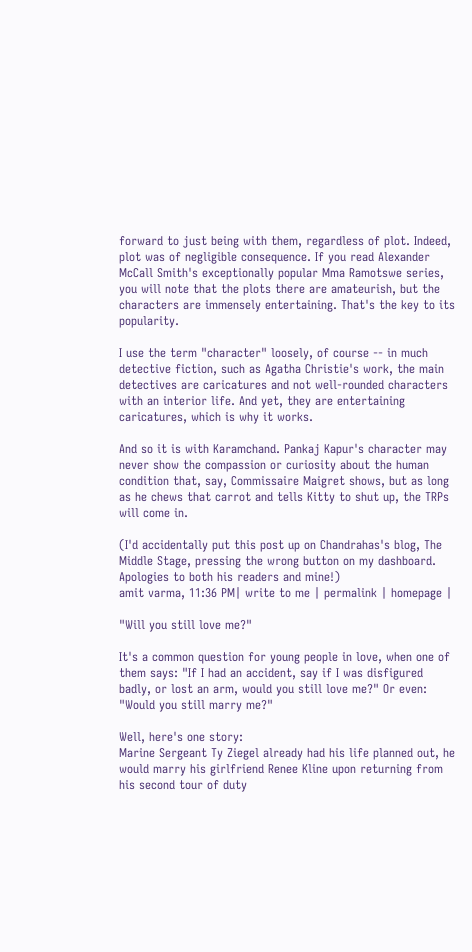forward to just being with them, regardless of plot. Indeed, plot was of negligible consequence. If you read Alexander McCall Smith's exceptionally popular Mma Ramotswe series, you will note that the plots there are amateurish, but the characters are immensely entertaining. That's the key to its popularity.

I use the term "character" loosely, of course -- in much detective fiction, such as Agatha Christie's work, the main detectives are caricatures and not well-rounded characters with an interior life. And yet, they are entertaining caricatures, which is why it works.

And so it is with Karamchand. Pankaj Kapur's character may never show the compassion or curiosity about the human condition that, say, Commissaire Maigret shows, but as long as he chews that carrot and tells Kitty to shut up, the TRPs will come in.

(I'd accidentally put this post up on Chandrahas's blog, The Middle Stage, pressing the wrong button on my dashboard. Apologies to both his readers and mine!)
amit varma, 11:36 PM| write to me | permalink | homepage |

"Will you still love me?"

It's a common question for young people in love, when one of them says: "If I had an accident, say if I was disfigured badly, or lost an arm, would you still love me?" Or even: "Would you still marry me?"

Well, here's one story:
Marine Sergeant Ty Ziegel already had his life planned out, he would marry his girlfriend Renee Kline upon returning from his second tour of duty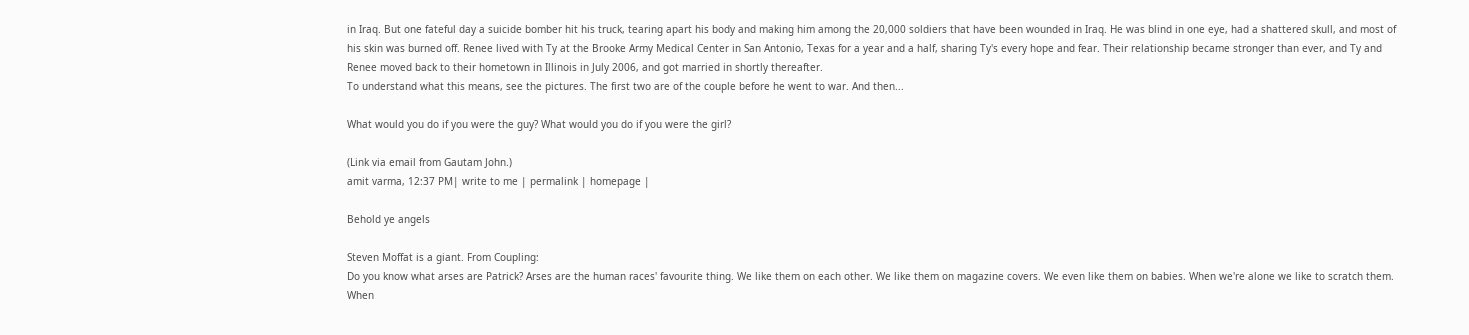in Iraq. But one fateful day a suicide bomber hit his truck, tearing apart his body and making him among the 20,000 soldiers that have been wounded in Iraq. He was blind in one eye, had a shattered skull, and most of his skin was burned off. Renee lived with Ty at the Brooke Army Medical Center in San Antonio, Texas for a year and a half, sharing Ty's every hope and fear. Their relationship became stronger than ever, and Ty and Renee moved back to their hometown in Illinois in July 2006, and got married in shortly thereafter.
To understand what this means, see the pictures. The first two are of the couple before he went to war. And then...

What would you do if you were the guy? What would you do if you were the girl?

(Link via email from Gautam John.)
amit varma, 12:37 PM| write to me | permalink | homepage |

Behold ye angels

Steven Moffat is a giant. From Coupling:
Do you know what arses are Patrick? Arses are the human races' favourite thing. We like them on each other. We like them on magazine covers. We even like them on babies. When we're alone we like to scratch them. When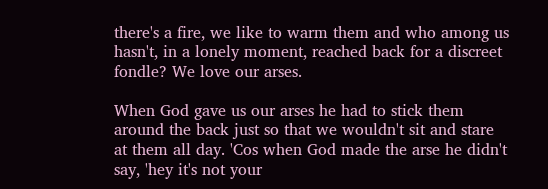there's a fire, we like to warm them and who among us hasn't, in a lonely moment, reached back for a discreet fondle? We love our arses.

When God gave us our arses he had to stick them around the back just so that we wouldn't sit and stare at them all day. 'Cos when God made the arse he didn't say, 'hey it's not your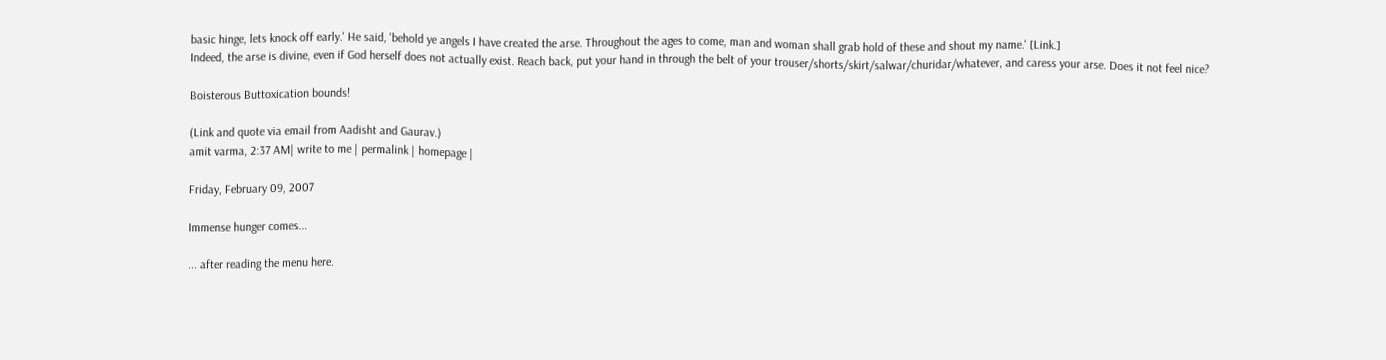basic hinge, lets knock off early.' He said, 'behold ye angels I have created the arse. Throughout the ages to come, man and woman shall grab hold of these and shout my name.' [Link.]
Indeed, the arse is divine, even if God herself does not actually exist. Reach back, put your hand in through the belt of your trouser/shorts/skirt/salwar/churidar/whatever, and caress your arse. Does it not feel nice?

Boisterous Buttoxication bounds!

(Link and quote via email from Aadisht and Gaurav.)
amit varma, 2:37 AM| write to me | permalink | homepage |

Friday, February 09, 2007

Immense hunger comes...

... after reading the menu here.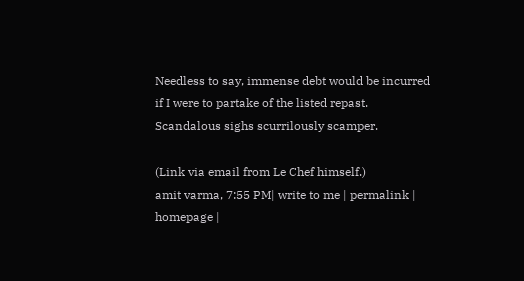Needless to say, immense debt would be incurred if I were to partake of the listed repast. Scandalous sighs scurrilously scamper.

(Link via email from Le Chef himself.)
amit varma, 7:55 PM| write to me | permalink | homepage |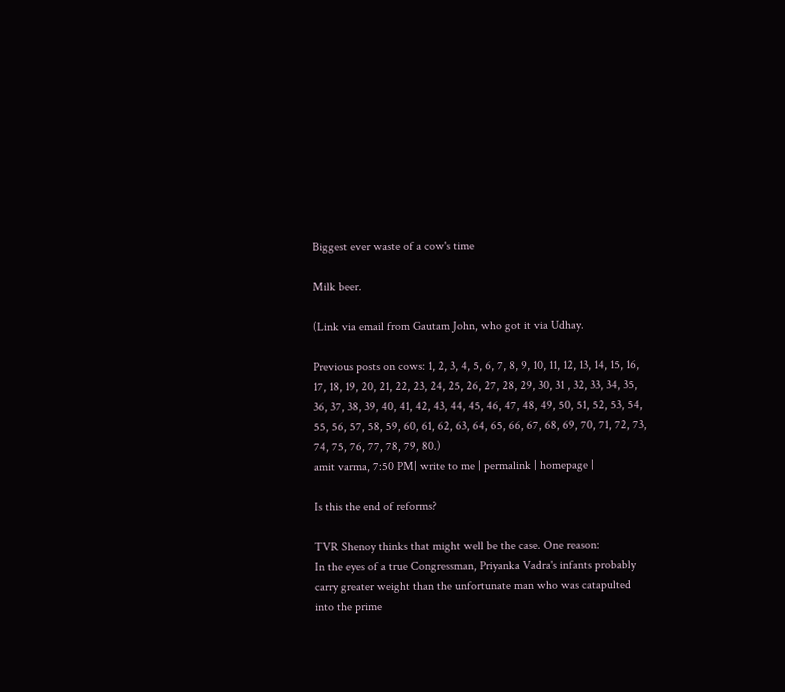Biggest ever waste of a cow's time

Milk beer.

(Link via email from Gautam John, who got it via Udhay.

Previous posts on cows: 1, 2, 3, 4, 5, 6, 7, 8, 9, 10, 11, 12, 13, 14, 15, 16, 17, 18, 19, 20, 21, 22, 23, 24, 25, 26, 27, 28, 29, 30, 31 , 32, 33, 34, 35, 36, 37, 38, 39, 40, 41, 42, 43, 44, 45, 46, 47, 48, 49, 50, 51, 52, 53, 54, 55, 56, 57, 58, 59, 60, 61, 62, 63, 64, 65, 66, 67, 68, 69, 70, 71, 72, 73, 74, 75, 76, 77, 78, 79, 80.)
amit varma, 7:50 PM| write to me | permalink | homepage |

Is this the end of reforms?

TVR Shenoy thinks that might well be the case. One reason:
In the eyes of a true Congressman, Priyanka Vadra's infants probably carry greater weight than the unfortunate man who was catapulted into the prime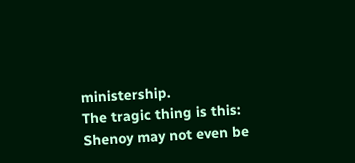ministership.
The tragic thing is this: Shenoy may not even be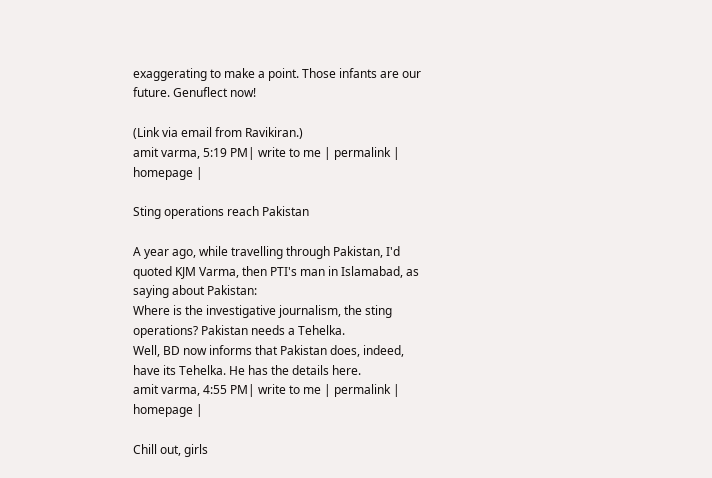exaggerating to make a point. Those infants are our future. Genuflect now!

(Link via email from Ravikiran.)
amit varma, 5:19 PM| write to me | permalink | homepage |

Sting operations reach Pakistan

A year ago, while travelling through Pakistan, I'd quoted KJM Varma, then PTI's man in Islamabad, as saying about Pakistan:
Where is the investigative journalism, the sting operations? Pakistan needs a Tehelka.
Well, BD now informs that Pakistan does, indeed, have its Tehelka. He has the details here.
amit varma, 4:55 PM| write to me | permalink | homepage |

Chill out, girls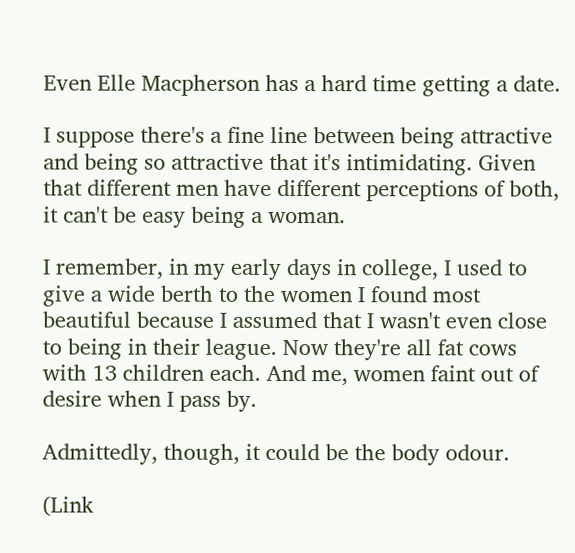Even Elle Macpherson has a hard time getting a date.

I suppose there's a fine line between being attractive and being so attractive that it's intimidating. Given that different men have different perceptions of both, it can't be easy being a woman.

I remember, in my early days in college, I used to give a wide berth to the women I found most beautiful because I assumed that I wasn't even close to being in their league. Now they're all fat cows with 13 children each. And me, women faint out of desire when I pass by.

Admittedly, though, it could be the body odour.

(Link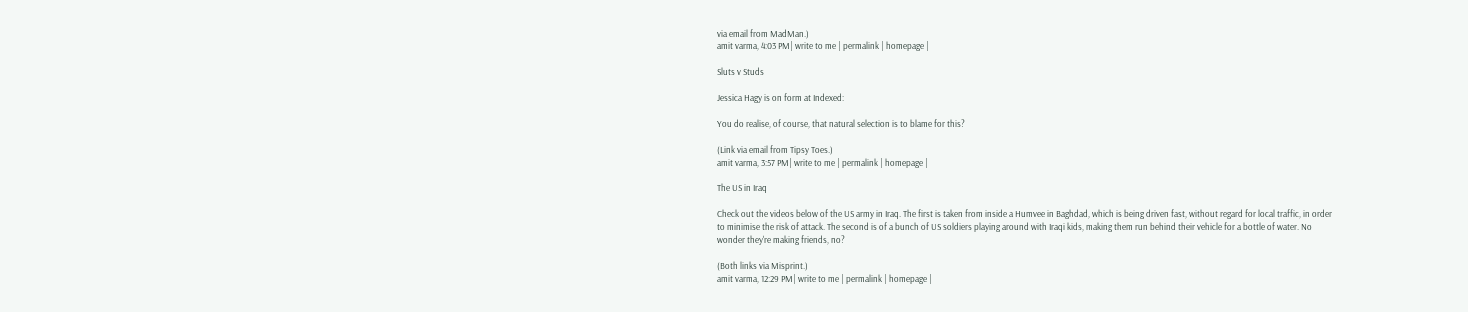via email from MadMan.)
amit varma, 4:03 PM| write to me | permalink | homepage |

Sluts v Studs

Jessica Hagy is on form at Indexed:

You do realise, of course, that natural selection is to blame for this?

(Link via email from Tipsy Toes.)
amit varma, 3:57 PM| write to me | permalink | homepage |

The US in Iraq

Check out the videos below of the US army in Iraq. The first is taken from inside a Humvee in Baghdad, which is being driven fast, without regard for local traffic, in order to minimise the risk of attack. The second is of a bunch of US soldiers playing around with Iraqi kids, making them run behind their vehicle for a bottle of water. No wonder they're making friends, no?

(Both links via Misprint.)
amit varma, 12:29 PM| write to me | permalink | homepage |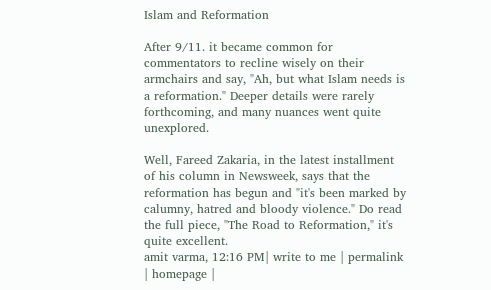Islam and Reformation

After 9/11. it became common for commentators to recline wisely on their armchairs and say, "Ah, but what Islam needs is a reformation." Deeper details were rarely forthcoming, and many nuances went quite unexplored.

Well, Fareed Zakaria, in the latest installment of his column in Newsweek, says that the reformation has begun and "it's been marked by calumny, hatred and bloody violence." Do read the full piece, "The Road to Reformation," it's quite excellent.
amit varma, 12:16 PM| write to me | permalink | homepage |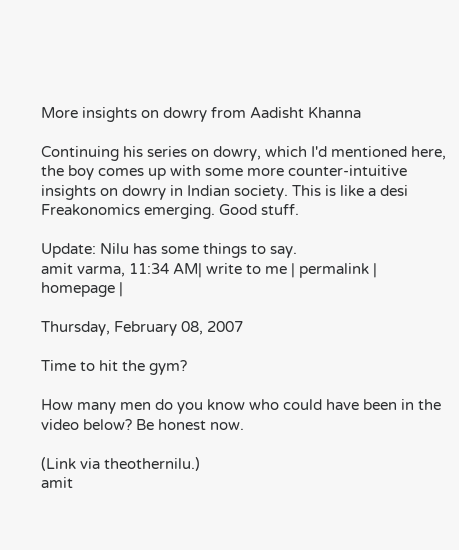More insights on dowry from Aadisht Khanna

Continuing his series on dowry, which I'd mentioned here, the boy comes up with some more counter-intuitive insights on dowry in Indian society. This is like a desi Freakonomics emerging. Good stuff.

Update: Nilu has some things to say.
amit varma, 11:34 AM| write to me | permalink | homepage |

Thursday, February 08, 2007

Time to hit the gym?

How many men do you know who could have been in the video below? Be honest now.

(Link via theothernilu.)
amit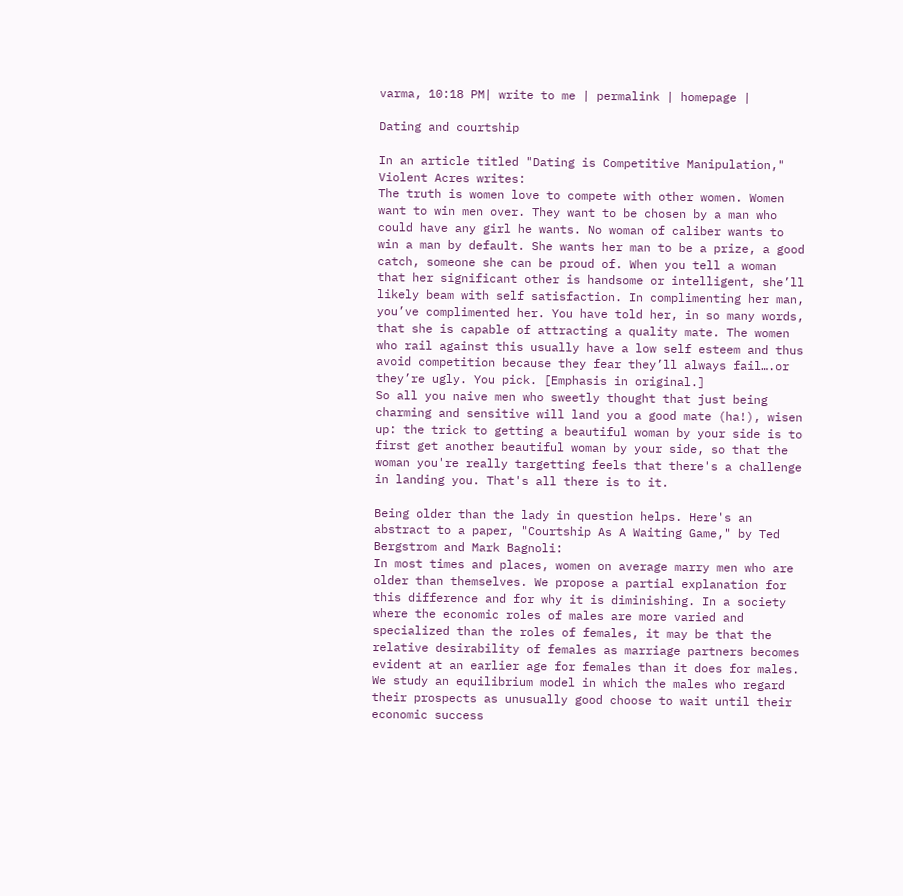varma, 10:18 PM| write to me | permalink | homepage |

Dating and courtship

In an article titled "Dating is Competitive Manipulation," Violent Acres writes:
The truth is women love to compete with other women. Women want to win men over. They want to be chosen by a man who could have any girl he wants. No woman of caliber wants to win a man by default. She wants her man to be a prize, a good catch, someone she can be proud of. When you tell a woman that her significant other is handsome or intelligent, she’ll likely beam with self satisfaction. In complimenting her man, you’ve complimented her. You have told her, in so many words, that she is capable of attracting a quality mate. The women who rail against this usually have a low self esteem and thus avoid competition because they fear they’ll always fail….or they’re ugly. You pick. [Emphasis in original.]
So all you naive men who sweetly thought that just being charming and sensitive will land you a good mate (ha!), wisen up: the trick to getting a beautiful woman by your side is to first get another beautiful woman by your side, so that the woman you're really targetting feels that there's a challenge in landing you. That's all there is to it.

Being older than the lady in question helps. Here's an abstract to a paper, "Courtship As A Waiting Game," by Ted Bergstrom and Mark Bagnoli:
In most times and places, women on average marry men who are older than themselves. We propose a partial explanation for this difference and for why it is diminishing. In a society where the economic roles of males are more varied and specialized than the roles of females, it may be that the relative desirability of females as marriage partners becomes evident at an earlier age for females than it does for males. We study an equilibrium model in which the males who regard their prospects as unusually good choose to wait until their economic success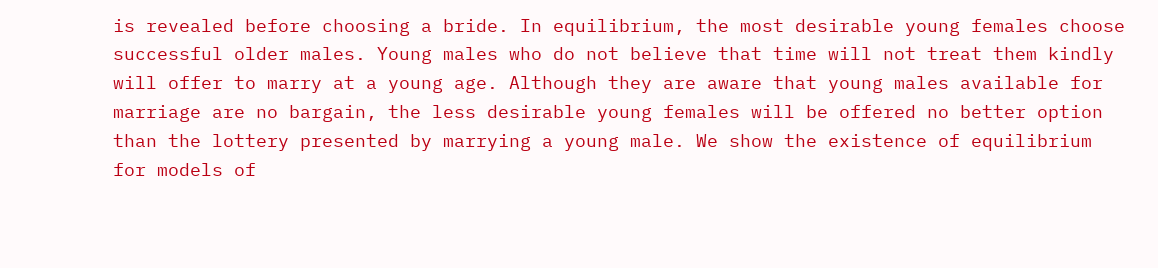is revealed before choosing a bride. In equilibrium, the most desirable young females choose successful older males. Young males who do not believe that time will not treat them kindly will offer to marry at a young age. Although they are aware that young males available for marriage are no bargain, the less desirable young females will be offered no better option than the lottery presented by marrying a young male. We show the existence of equilibrium for models of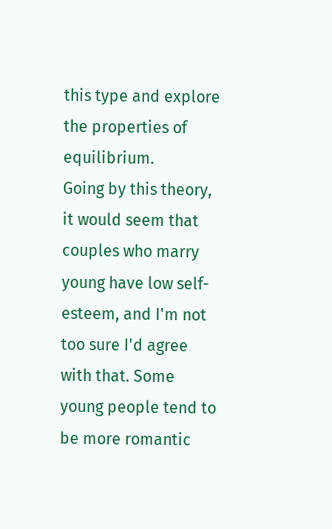this type and explore the properties of equilibrium.
Going by this theory, it would seem that couples who marry young have low self-esteem, and I'm not too sure I'd agree with that. Some young people tend to be more romantic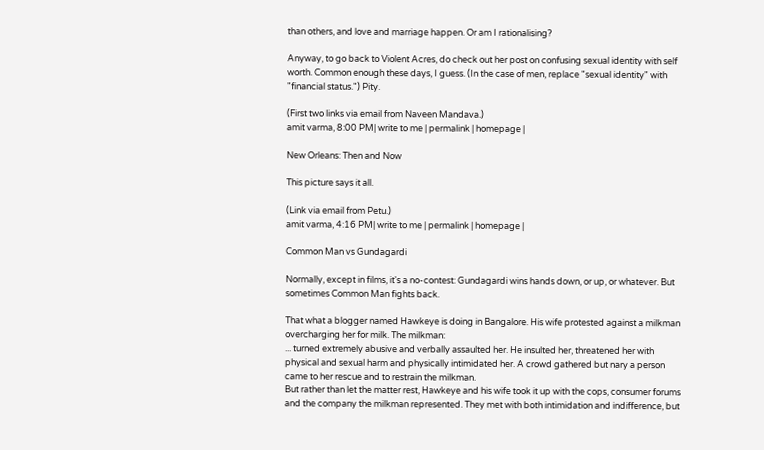than others, and love and marriage happen. Or am I rationalising?

Anyway, to go back to Violent Acres, do check out her post on confusing sexual identity with self worth. Common enough these days, I guess. (In the case of men, replace "sexual identity" with "financial status.") Pity.

(First two links via email from Naveen Mandava.)
amit varma, 8:00 PM| write to me | permalink | homepage |

New Orleans: Then and Now

This picture says it all.

(Link via email from Petu.)
amit varma, 4:16 PM| write to me | permalink | homepage |

Common Man vs Gundagardi

Normally, except in films, it's a no-contest: Gundagardi wins hands down, or up, or whatever. But sometimes Common Man fights back.

That what a blogger named Hawkeye is doing in Bangalore. His wife protested against a milkman overcharging her for milk. The milkman:
... turned extremely abusive and verbally assaulted her. He insulted her, threatened her with physical and sexual harm and physically intimidated her. A crowd gathered but nary a person came to her rescue and to restrain the milkman.
But rather than let the matter rest, Hawkeye and his wife took it up with the cops, consumer forums and the company the milkman represented. They met with both intimidation and indifference, but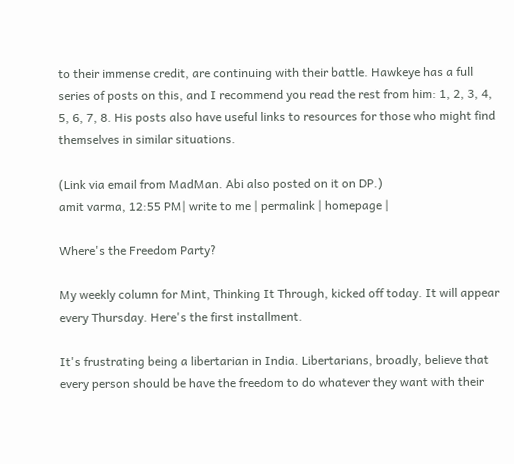to their immense credit, are continuing with their battle. Hawkeye has a full series of posts on this, and I recommend you read the rest from him: 1, 2, 3, 4, 5, 6, 7, 8. His posts also have useful links to resources for those who might find themselves in similar situations.

(Link via email from MadMan. Abi also posted on it on DP.)
amit varma, 12:55 PM| write to me | permalink | homepage |

Where's the Freedom Party?

My weekly column for Mint, Thinking It Through, kicked off today. It will appear every Thursday. Here's the first installment.

It's frustrating being a libertarian in India. Libertarians, broadly, believe that every person should be have the freedom to do whatever they want with their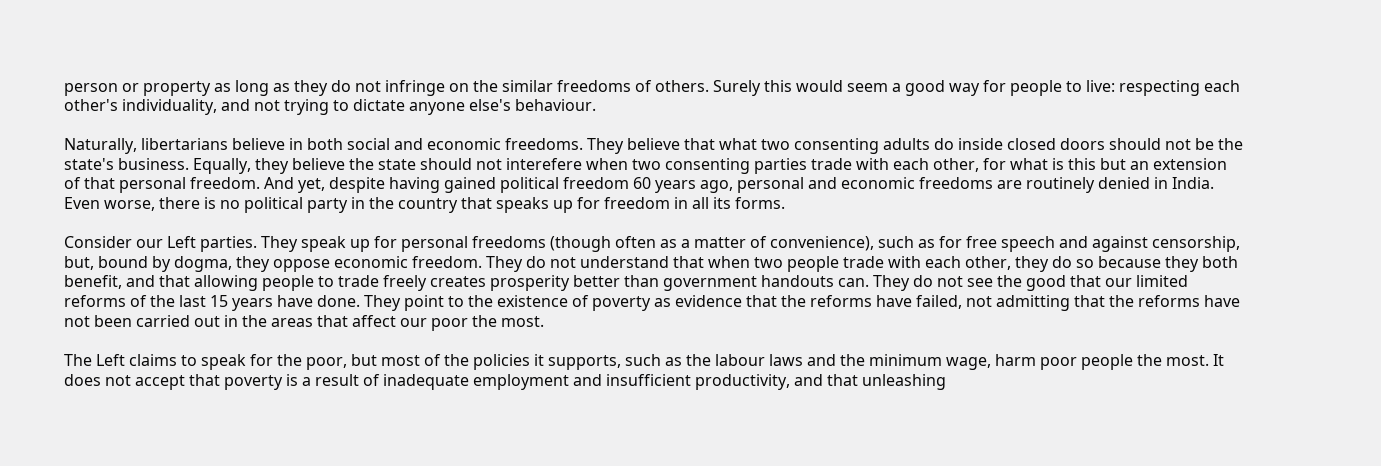person or property as long as they do not infringe on the similar freedoms of others. Surely this would seem a good way for people to live: respecting each other's individuality, and not trying to dictate anyone else's behaviour.

Naturally, libertarians believe in both social and economic freedoms. They believe that what two consenting adults do inside closed doors should not be the state's business. Equally, they believe the state should not interefere when two consenting parties trade with each other, for what is this but an extension of that personal freedom. And yet, despite having gained political freedom 60 years ago, personal and economic freedoms are routinely denied in India. Even worse, there is no political party in the country that speaks up for freedom in all its forms.

Consider our Left parties. They speak up for personal freedoms (though often as a matter of convenience), such as for free speech and against censorship, but, bound by dogma, they oppose economic freedom. They do not understand that when two people trade with each other, they do so because they both benefit, and that allowing people to trade freely creates prosperity better than government handouts can. They do not see the good that our limited reforms of the last 15 years have done. They point to the existence of poverty as evidence that the reforms have failed, not admitting that the reforms have not been carried out in the areas that affect our poor the most.

The Left claims to speak for the poor, but most of the policies it supports, such as the labour laws and the minimum wage, harm poor people the most. It does not accept that poverty is a result of inadequate employment and insufficient productivity, and that unleashing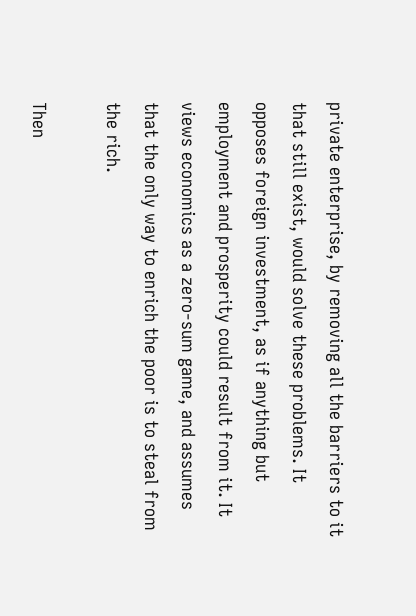private enterprise, by removing all the barriers to it that still exist, would solve these problems. It opposes foreign investment, as if anything but employment and prosperity could result from it. It views economics as a zero-sum game, and assumes that the only way to enrich the poor is to steal from the rich.

Then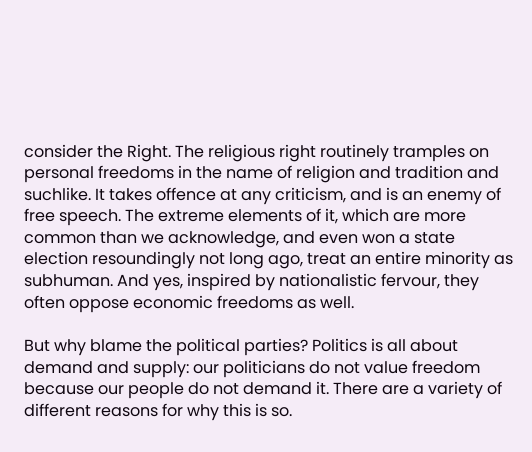consider the Right. The religious right routinely tramples on personal freedoms in the name of religion and tradition and suchlike. It takes offence at any criticism, and is an enemy of free speech. The extreme elements of it, which are more common than we acknowledge, and even won a state election resoundingly not long ago, treat an entire minority as subhuman. And yes, inspired by nationalistic fervour, they often oppose economic freedoms as well.

But why blame the political parties? Politics is all about demand and supply: our politicians do not value freedom because our people do not demand it. There are a variety of different reasons for why this is so.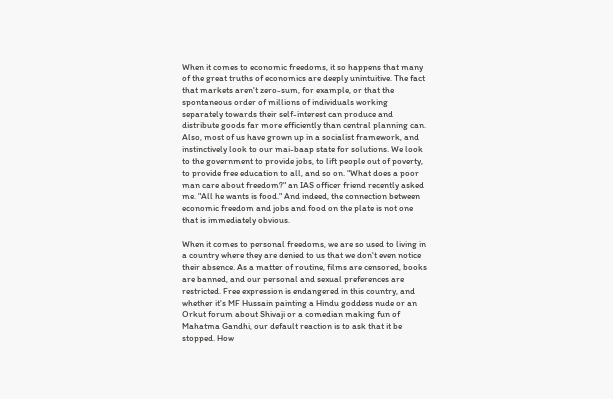When it comes to economic freedoms, it so happens that many of the great truths of economics are deeply unintuitive. The fact that markets aren't zero-sum, for example, or that the spontaneous order of millions of individuals working separately towards their self-interest can produce and distribute goods far more efficiently than central planning can. Also, most of us have grown up in a socialist framework, and instinctively look to our mai-baap state for solutions. We look to the government to provide jobs, to lift people out of poverty, to provide free education to all, and so on. "What does a poor man care about freedom?" an IAS officer friend recently asked me. "All he wants is food." And indeed, the connection between economic freedom and jobs and food on the plate is not one that is immediately obvious.

When it comes to personal freedoms, we are so used to living in a country where they are denied to us that we don't even notice their absence. As a matter of routine, films are censored, books are banned, and our personal and sexual preferences are restricted. Free expression is endangered in this country, and whether it's MF Hussain painting a Hindu goddess nude or an Orkut forum about Shivaji or a comedian making fun of Mahatma Gandhi, our default reaction is to ask that it be stopped. How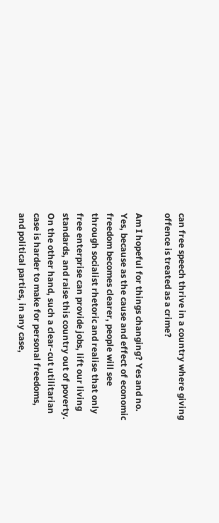can free speech thrive in a country where giving offence is treated as a crime?

Am I hopeful for things changing? Yes and no. Yes, because as the cause and effect of economic freedom becomes clearer, people will see through socialist rhetoric and realise that only free enterprise can provide jobs, lift our living standards, and raise this country out of poverty. On the other hand, such a clear-cut utilitarian case is harder to make for personal freedoms, and political parties, in any case,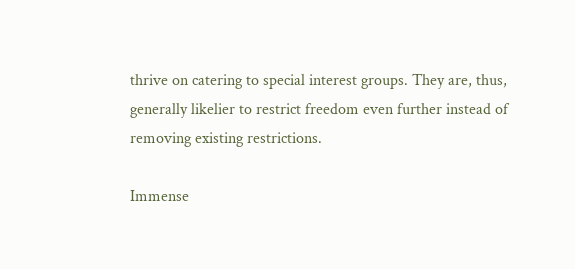thrive on catering to special interest groups. They are, thus, generally likelier to restrict freedom even further instead of removing existing restrictions.

Immense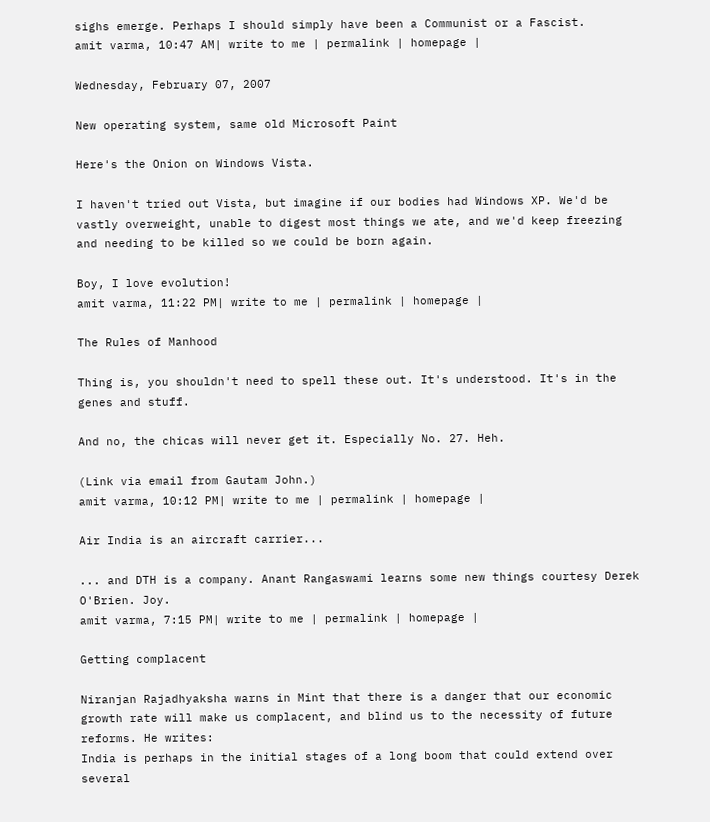sighs emerge. Perhaps I should simply have been a Communist or a Fascist.
amit varma, 10:47 AM| write to me | permalink | homepage |

Wednesday, February 07, 2007

New operating system, same old Microsoft Paint

Here's the Onion on Windows Vista.

I haven't tried out Vista, but imagine if our bodies had Windows XP. We'd be vastly overweight, unable to digest most things we ate, and we'd keep freezing and needing to be killed so we could be born again.

Boy, I love evolution!
amit varma, 11:22 PM| write to me | permalink | homepage |

The Rules of Manhood

Thing is, you shouldn't need to spell these out. It's understood. It's in the genes and stuff.

And no, the chicas will never get it. Especially No. 27. Heh.

(Link via email from Gautam John.)
amit varma, 10:12 PM| write to me | permalink | homepage |

Air India is an aircraft carrier...

... and DTH is a company. Anant Rangaswami learns some new things courtesy Derek O'Brien. Joy.
amit varma, 7:15 PM| write to me | permalink | homepage |

Getting complacent

Niranjan Rajadhyaksha warns in Mint that there is a danger that our economic growth rate will make us complacent, and blind us to the necessity of future reforms. He writes:
India is perhaps in the initial stages of a long boom that could extend over several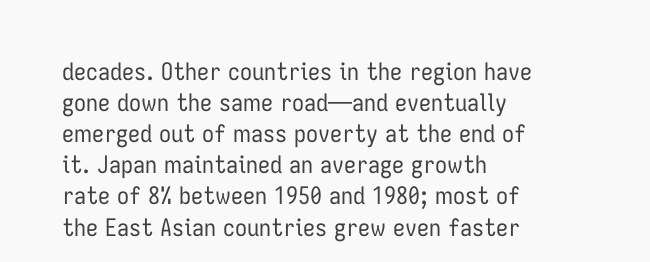decades. Other countries in the region have gone down the same road—and eventually emerged out of mass poverty at the end of it. Japan maintained an average growth rate of 8% between 1950 and 1980; most of the East Asian countries grew even faster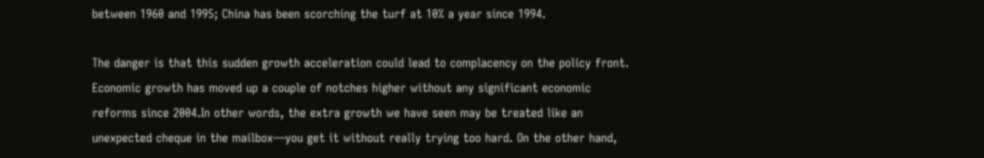between 1960 and 1995; China has been scorching the turf at 10% a year since 1994.

The danger is that this sudden growth acceleration could lead to complacency on the policy front. Economic growth has moved up a couple of notches higher without any significant economic reforms since 2004.In other words, the extra growth we have seen may be treated like an unexpected cheque in the mailbox—you get it without really trying too hard. On the other hand,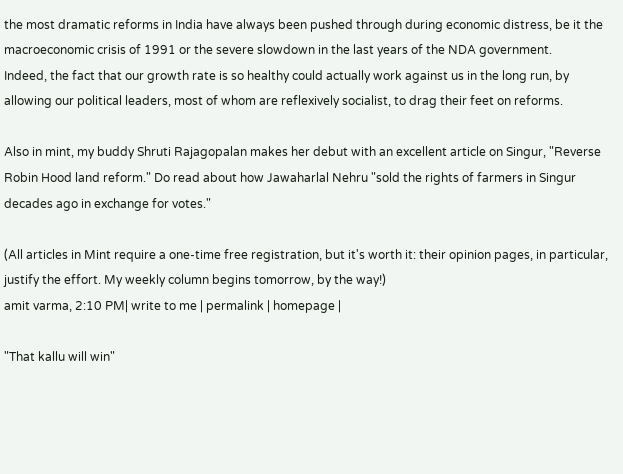the most dramatic reforms in India have always been pushed through during economic distress, be it the macroeconomic crisis of 1991 or the severe slowdown in the last years of the NDA government.
Indeed, the fact that our growth rate is so healthy could actually work against us in the long run, by allowing our political leaders, most of whom are reflexively socialist, to drag their feet on reforms.

Also in mint, my buddy Shruti Rajagopalan makes her debut with an excellent article on Singur, "Reverse Robin Hood land reform." Do read about how Jawaharlal Nehru "sold the rights of farmers in Singur decades ago in exchange for votes."

(All articles in Mint require a one-time free registration, but it's worth it: their opinion pages, in particular, justify the effort. My weekly column begins tomorrow, by the way!)
amit varma, 2:10 PM| write to me | permalink | homepage |

"That kallu will win"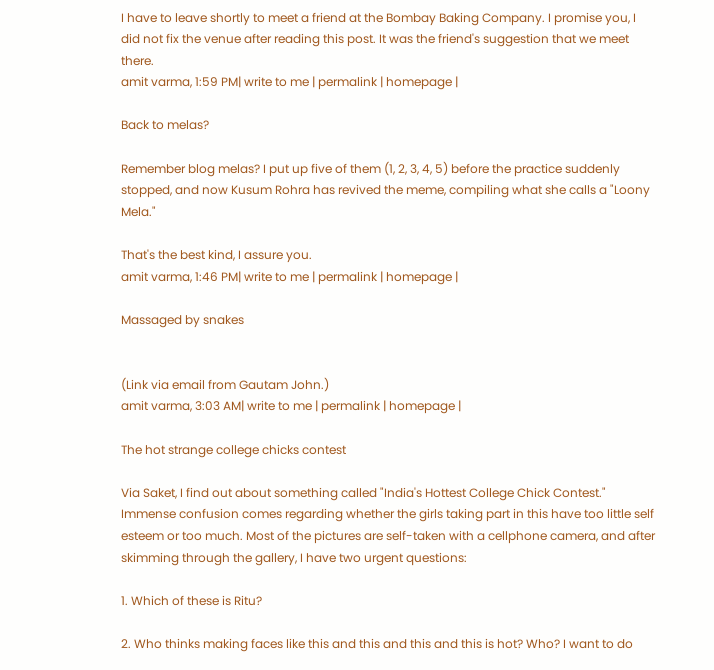I have to leave shortly to meet a friend at the Bombay Baking Company. I promise you, I did not fix the venue after reading this post. It was the friend's suggestion that we meet there.
amit varma, 1:59 PM| write to me | permalink | homepage |

Back to melas?

Remember blog melas? I put up five of them (1, 2, 3, 4, 5) before the practice suddenly stopped, and now Kusum Rohra has revived the meme, compiling what she calls a "Loony Mela."

That's the best kind, I assure you.
amit varma, 1:46 PM| write to me | permalink | homepage |

Massaged by snakes


(Link via email from Gautam John.)
amit varma, 3:03 AM| write to me | permalink | homepage |

The hot strange college chicks contest

Via Saket, I find out about something called "India's Hottest College Chick Contest." Immense confusion comes regarding whether the girls taking part in this have too little self esteem or too much. Most of the pictures are self-taken with a cellphone camera, and after skimming through the gallery, I have two urgent questions:

1. Which of these is Ritu?

2. Who thinks making faces like this and this and this and this is hot? Who? I want to do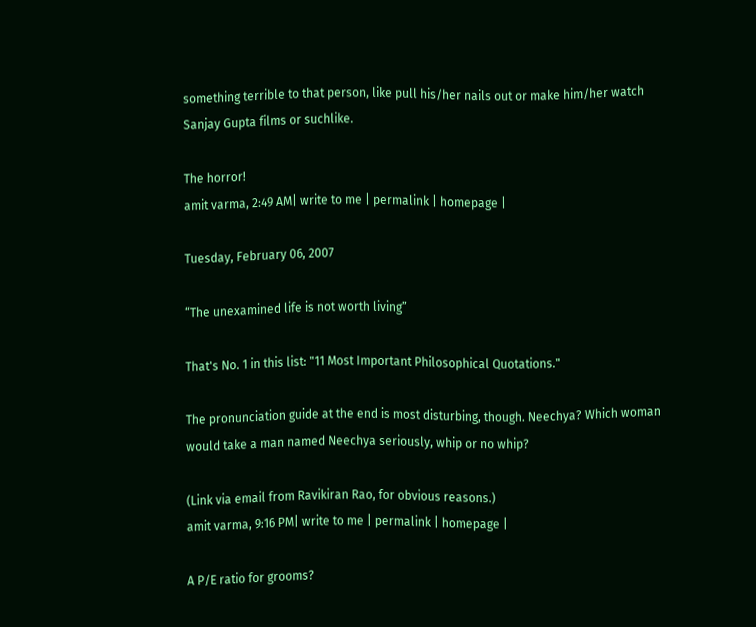something terrible to that person, like pull his/her nails out or make him/her watch Sanjay Gupta films or suchlike.

The horror!
amit varma, 2:49 AM| write to me | permalink | homepage |

Tuesday, February 06, 2007

“The unexamined life is not worth living”

That's No. 1 in this list: "11 Most Important Philosophical Quotations."

The pronunciation guide at the end is most disturbing, though. Neechya? Which woman would take a man named Neechya seriously, whip or no whip?

(Link via email from Ravikiran Rao, for obvious reasons.)
amit varma, 9:16 PM| write to me | permalink | homepage |

A P/E ratio for grooms?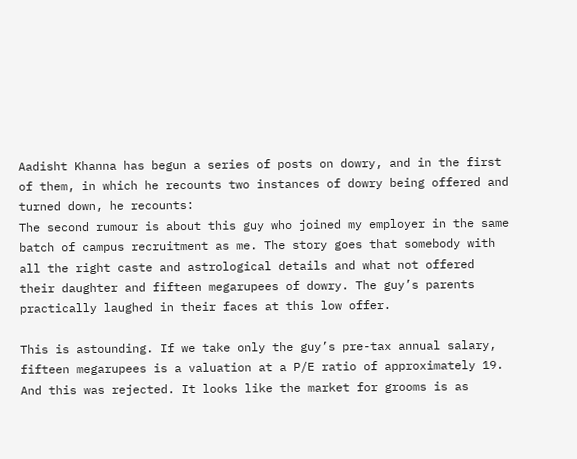Aadisht Khanna has begun a series of posts on dowry, and in the first of them, in which he recounts two instances of dowry being offered and turned down, he recounts:
The second rumour is about this guy who joined my employer in the same batch of campus recruitment as me. The story goes that somebody with all the right caste and astrological details and what not offered their daughter and fifteen megarupees of dowry. The guy’s parents practically laughed in their faces at this low offer.

This is astounding. If we take only the guy’s pre-tax annual salary, fifteen megarupees is a valuation at a P/E ratio of approximately 19. And this was rejected. It looks like the market for grooms is as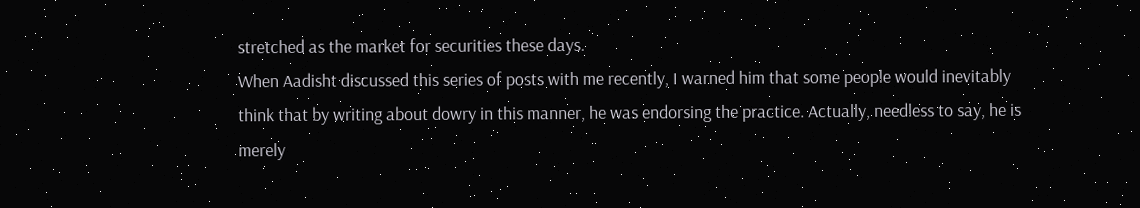stretched as the market for securities these days.
When Aadisht discussed this series of posts with me recently, I warned him that some people would inevitably think that by writing about dowry in this manner, he was endorsing the practice. Actually, needless to say, he is merely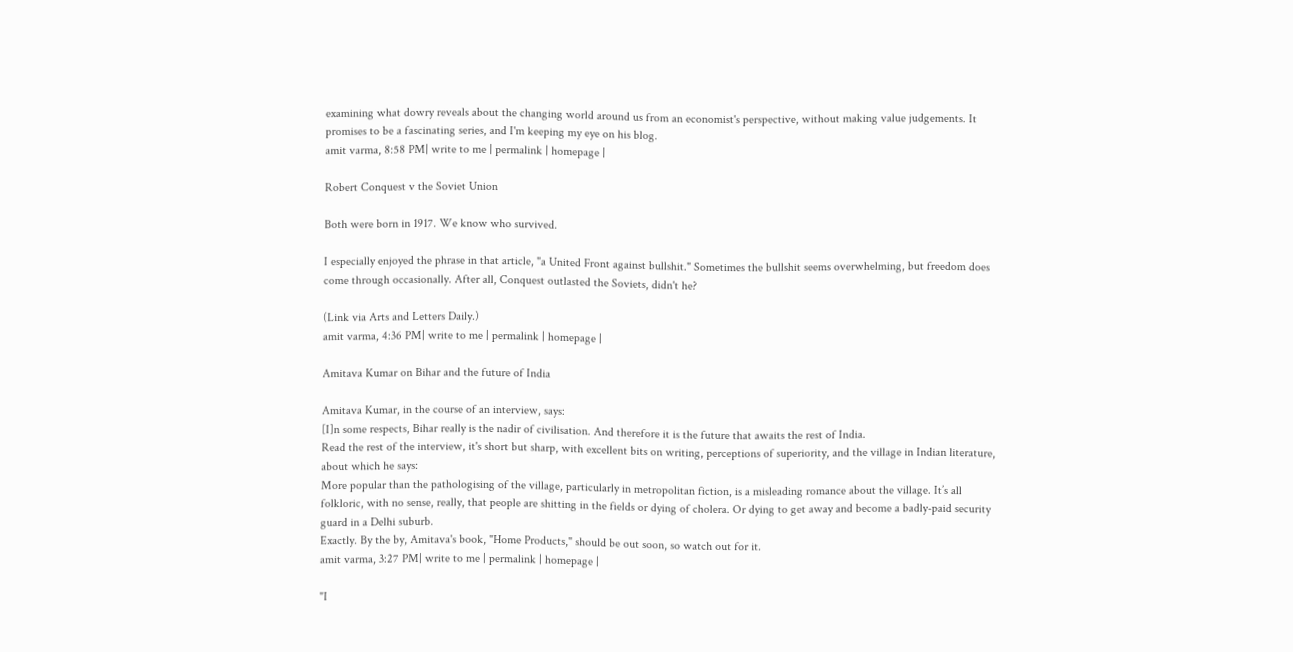examining what dowry reveals about the changing world around us from an economist's perspective, without making value judgements. It promises to be a fascinating series, and I'm keeping my eye on his blog.
amit varma, 8:58 PM| write to me | permalink | homepage |

Robert Conquest v the Soviet Union

Both were born in 1917. We know who survived.

I especially enjoyed the phrase in that article, "a United Front against bullshit." Sometimes the bullshit seems overwhelming, but freedom does come through occasionally. After all, Conquest outlasted the Soviets, didn't he?

(Link via Arts and Letters Daily.)
amit varma, 4:36 PM| write to me | permalink | homepage |

Amitava Kumar on Bihar and the future of India

Amitava Kumar, in the course of an interview, says:
[I]n some respects, Bihar really is the nadir of civilisation. And therefore it is the future that awaits the rest of India.
Read the rest of the interview, it's short but sharp, with excellent bits on writing, perceptions of superiority, and the village in Indian literature, about which he says:
More popular than the pathologising of the village, particularly in metropolitan fiction, is a misleading romance about the village. It’s all folkloric, with no sense, really, that people are shitting in the fields or dying of cholera. Or dying to get away and become a badly-paid security guard in a Delhi suburb.
Exactly. By the by, Amitava's book, "Home Products," should be out soon, so watch out for it.
amit varma, 3:27 PM| write to me | permalink | homepage |

"I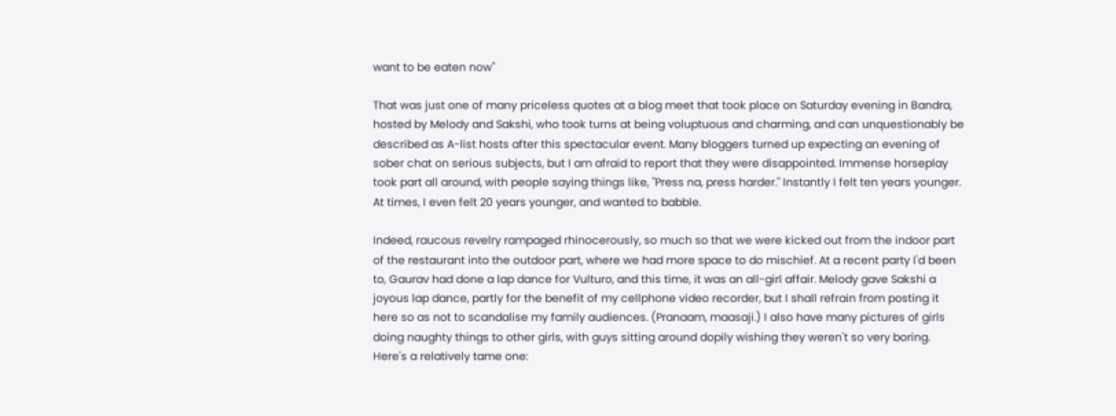want to be eaten now"

That was just one of many priceless quotes at a blog meet that took place on Saturday evening in Bandra, hosted by Melody and Sakshi, who took turns at being voluptuous and charming, and can unquestionably be described as A-list hosts after this spectacular event. Many bloggers turned up expecting an evening of sober chat on serious subjects, but I am afraid to report that they were disappointed. Immense horseplay took part all around, with people saying things like, "Press na, press harder." Instantly I felt ten years younger. At times, I even felt 20 years younger, and wanted to babble.

Indeed, raucous revelry rampaged rhinocerously, so much so that we were kicked out from the indoor part of the restaurant into the outdoor part, where we had more space to do mischief. At a recent party I'd been to, Gaurav had done a lap dance for Vulturo, and this time, it was an all-girl affair. Melody gave Sakshi a joyous lap dance, partly for the benefit of my cellphone video recorder, but I shall refrain from posting it here so as not to scandalise my family audiences. (Pranaam, maasaji.) I also have many pictures of girls doing naughty things to other girls, with guys sitting around dopily wishing they weren't so very boring. Here's a relatively tame one: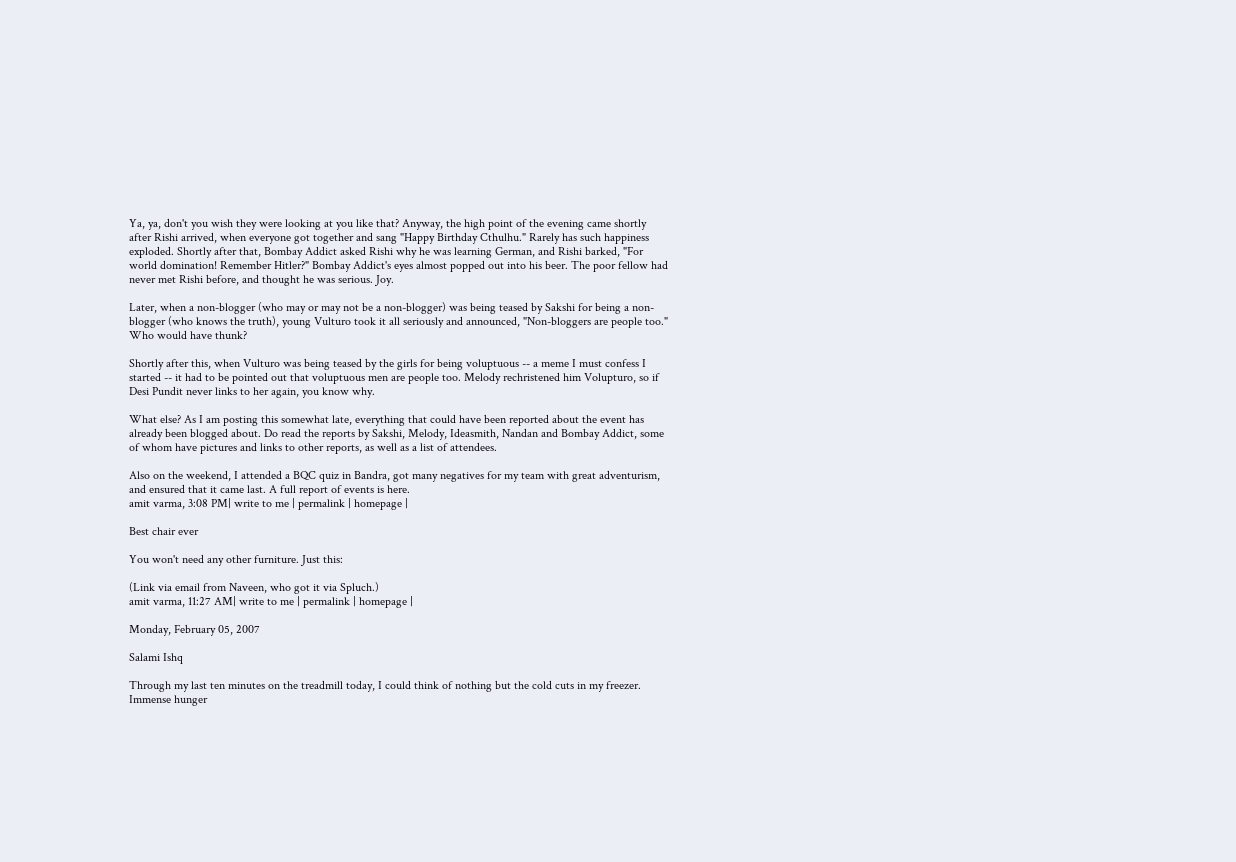Ya, ya, don't you wish they were looking at you like that? Anyway, the high point of the evening came shortly after Rishi arrived, when everyone got together and sang "Happy Birthday Cthulhu." Rarely has such happiness exploded. Shortly after that, Bombay Addict asked Rishi why he was learning German, and Rishi barked, "For world domination! Remember Hitler?" Bombay Addict's eyes almost popped out into his beer. The poor fellow had never met Rishi before, and thought he was serious. Joy.

Later, when a non-blogger (who may or may not be a non-blogger) was being teased by Sakshi for being a non-blogger (who knows the truth), young Vulturo took it all seriously and announced, "Non-bloggers are people too." Who would have thunk?

Shortly after this, when Vulturo was being teased by the girls for being voluptuous -- a meme I must confess I started -- it had to be pointed out that voluptuous men are people too. Melody rechristened him Volupturo, so if Desi Pundit never links to her again, you know why.

What else? As I am posting this somewhat late, everything that could have been reported about the event has already been blogged about. Do read the reports by Sakshi, Melody, Ideasmith, Nandan and Bombay Addict, some of whom have pictures and links to other reports, as well as a list of attendees.

Also on the weekend, I attended a BQC quiz in Bandra, got many negatives for my team with great adventurism, and ensured that it came last. A full report of events is here.
amit varma, 3:08 PM| write to me | permalink | homepage |

Best chair ever

You won't need any other furniture. Just this:

(Link via email from Naveen, who got it via Spluch.)
amit varma, 11:27 AM| write to me | permalink | homepage |

Monday, February 05, 2007

Salami Ishq

Through my last ten minutes on the treadmill today, I could think of nothing but the cold cuts in my freezer. Immense hunger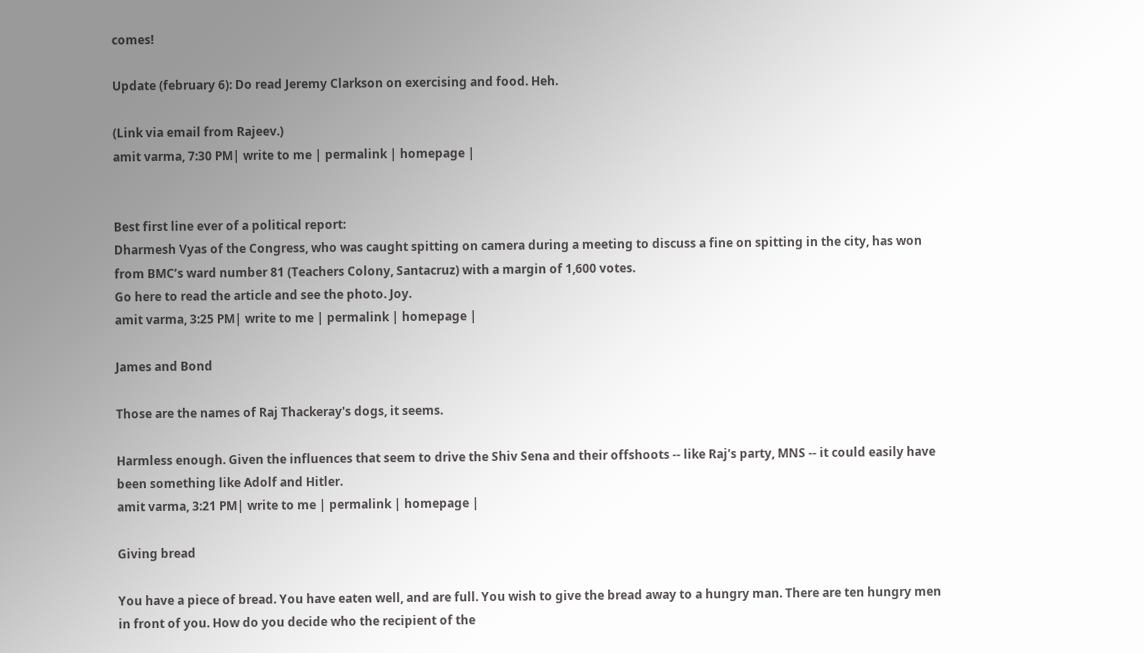comes!

Update (february 6): Do read Jeremy Clarkson on exercising and food. Heh.

(Link via email from Rajeev.)
amit varma, 7:30 PM| write to me | permalink | homepage |


Best first line ever of a political report:
Dharmesh Vyas of the Congress, who was caught spitting on camera during a meeting to discuss a fine on spitting in the city, has won from BMC’s ward number 81 (Teachers Colony, Santacruz) with a margin of 1,600 votes.
Go here to read the article and see the photo. Joy.
amit varma, 3:25 PM| write to me | permalink | homepage |

James and Bond

Those are the names of Raj Thackeray's dogs, it seems.

Harmless enough. Given the influences that seem to drive the Shiv Sena and their offshoots -- like Raj's party, MNS -- it could easily have been something like Adolf and Hitler.
amit varma, 3:21 PM| write to me | permalink | homepage |

Giving bread

You have a piece of bread. You have eaten well, and are full. You wish to give the bread away to a hungry man. There are ten hungry men in front of you. How do you decide who the recipient of the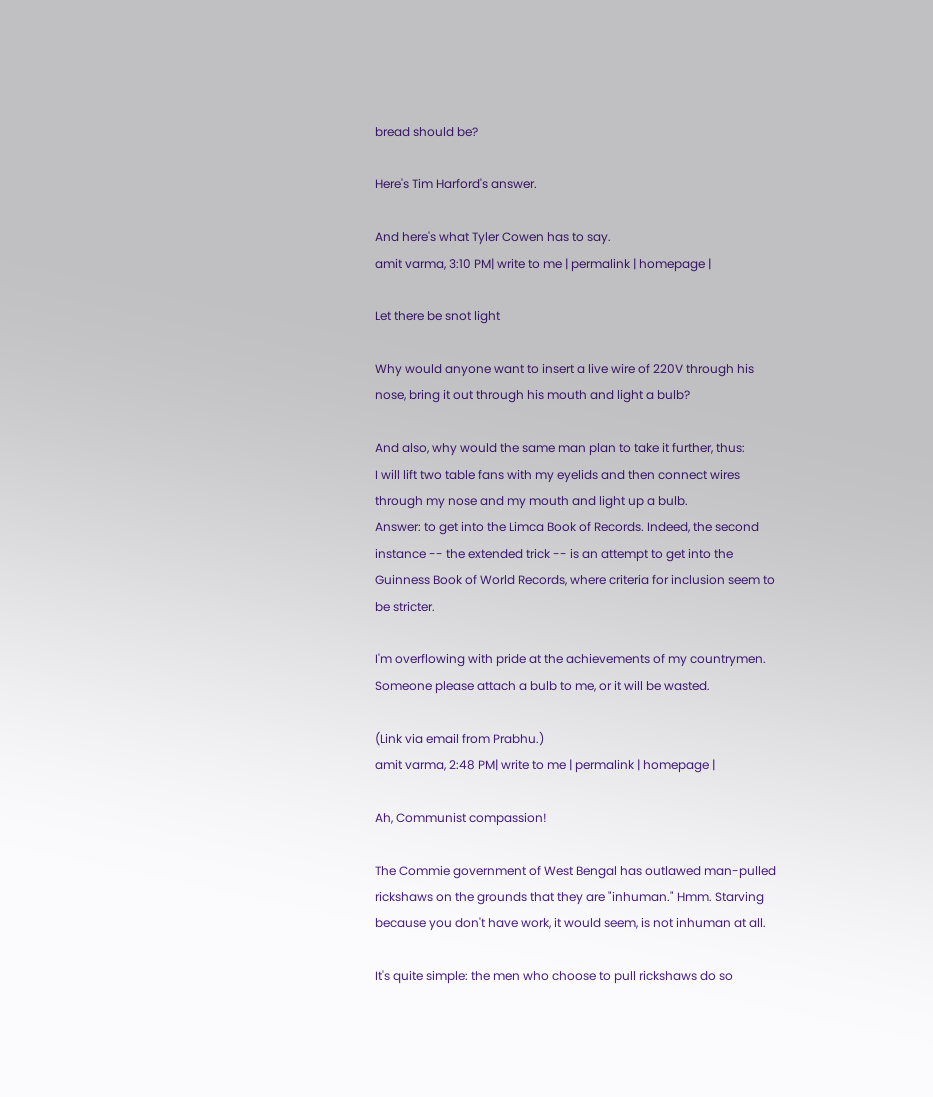bread should be?

Here's Tim Harford's answer.

And here's what Tyler Cowen has to say.
amit varma, 3:10 PM| write to me | permalink | homepage |

Let there be snot light

Why would anyone want to insert a live wire of 220V through his nose, bring it out through his mouth and light a bulb?

And also, why would the same man plan to take it further, thus:
I will lift two table fans with my eyelids and then connect wires through my nose and my mouth and light up a bulb.
Answer: to get into the Limca Book of Records. Indeed, the second instance -- the extended trick -- is an attempt to get into the Guinness Book of World Records, where criteria for inclusion seem to be stricter.

I'm overflowing with pride at the achievements of my countrymen. Someone please attach a bulb to me, or it will be wasted.

(Link via email from Prabhu.)
amit varma, 2:48 PM| write to me | permalink | homepage |

Ah, Communist compassion!

The Commie government of West Bengal has outlawed man-pulled rickshaws on the grounds that they are "inhuman." Hmm. Starving because you don't have work, it would seem, is not inhuman at all.

It's quite simple: the men who choose to pull rickshaws do so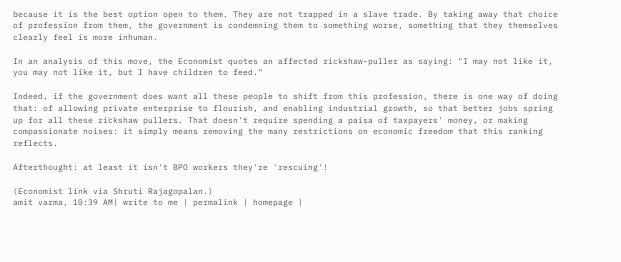because it is the best option open to them. They are not trapped in a slave trade. By taking away that choice of profession from them, the government is condemning them to something worse, something that they themselves clearly feel is more inhuman.

In an analysis of this move, the Economist quotes an affected rickshaw-puller as saying: "I may not like it, you may not like it, but I have children to feed."

Indeed, if the government does want all these people to shift from this profession, there is one way of doing that: of allowing private enterprise to flourish, and enabling industrial growth, so that better jobs spring up for all these rickshaw pullers. That doesn't require spending a paisa of taxpayers' money, or making compassionate noises: it simply means removing the many restrictions on economic freedom that this ranking reflects.

Afterthought: at least it isn't BPO workers they're 'rescuing'!

(Economist link via Shruti Rajagopalan.)
amit varma, 10:39 AM| write to me | permalink | homepage |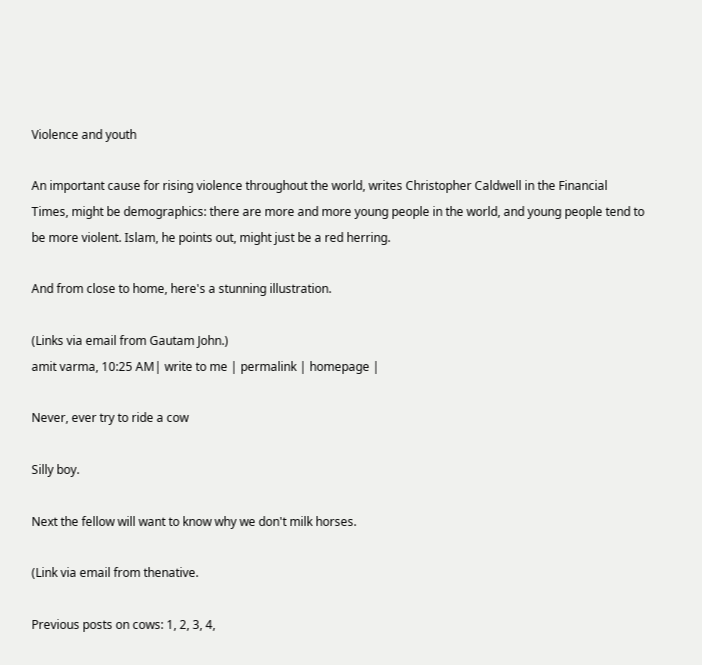Violence and youth

An important cause for rising violence throughout the world, writes Christopher Caldwell in the Financial Times, might be demographics: there are more and more young people in the world, and young people tend to be more violent. Islam, he points out, might just be a red herring.

And from close to home, here's a stunning illustration.

(Links via email from Gautam John.)
amit varma, 10:25 AM| write to me | permalink | homepage |

Never, ever try to ride a cow

Silly boy.

Next the fellow will want to know why we don't milk horses.

(Link via email from thenative.

Previous posts on cows: 1, 2, 3, 4,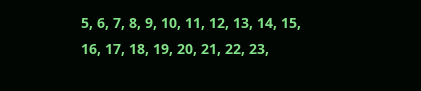5, 6, 7, 8, 9, 10, 11, 12, 13, 14, 15, 16, 17, 18, 19, 20, 21, 22, 23,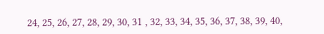24, 25, 26, 27, 28, 29, 30, 31 , 32, 33, 34, 35, 36, 37, 38, 39, 40,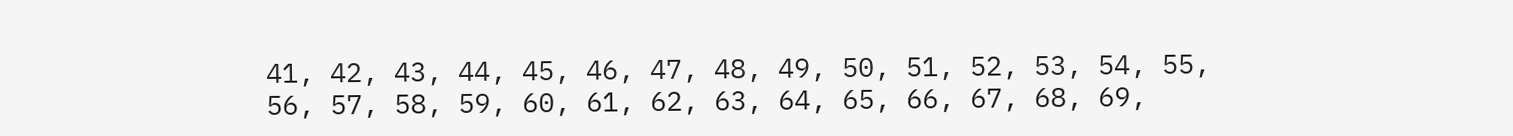41, 42, 43, 44, 45, 46, 47, 48, 49, 50, 51, 52, 53, 54, 55, 56, 57, 58, 59, 60, 61, 62, 63, 64, 65, 66, 67, 68, 69,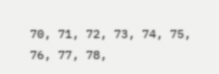70, 71, 72, 73, 74, 75, 76, 77, 78,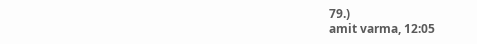79.)
amit varma, 12:05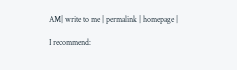AM| write to me | permalink | homepage |

I recommend: